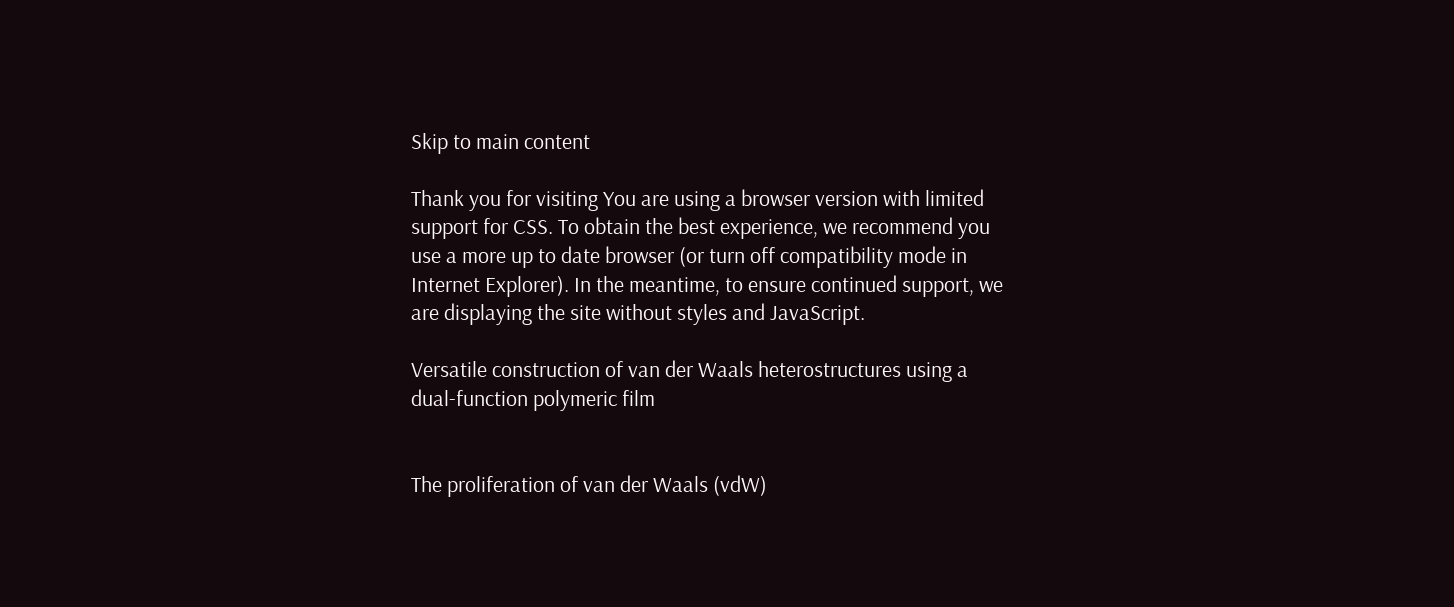Skip to main content

Thank you for visiting You are using a browser version with limited support for CSS. To obtain the best experience, we recommend you use a more up to date browser (or turn off compatibility mode in Internet Explorer). In the meantime, to ensure continued support, we are displaying the site without styles and JavaScript.

Versatile construction of van der Waals heterostructures using a dual-function polymeric film


The proliferation of van der Waals (vdW)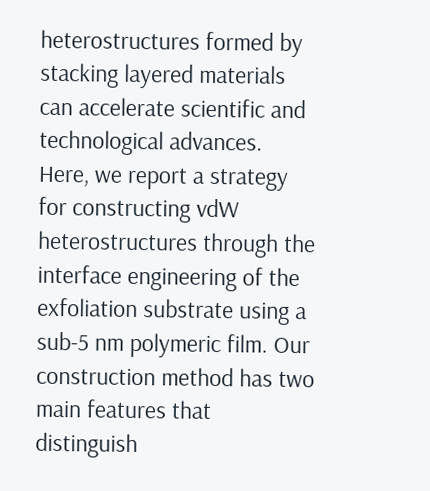heterostructures formed by stacking layered materials can accelerate scientific and technological advances. Here, we report a strategy for constructing vdW heterostructures through the interface engineering of the exfoliation substrate using a sub-5 nm polymeric film. Our construction method has two main features that distinguish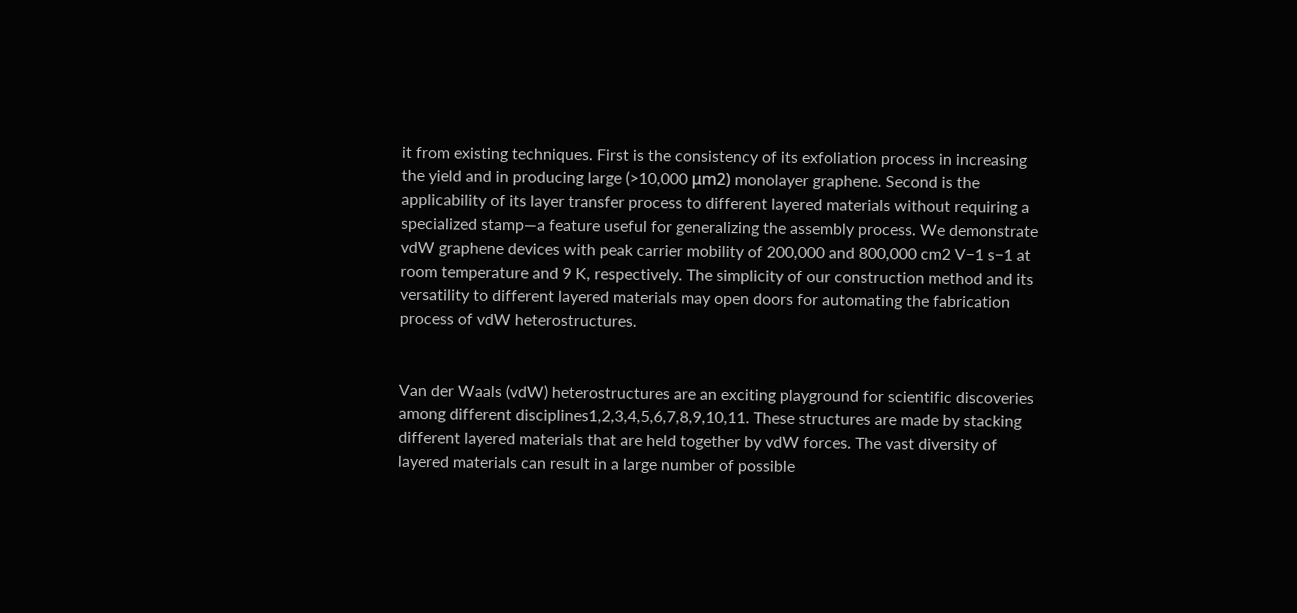it from existing techniques. First is the consistency of its exfoliation process in increasing the yield and in producing large (>10,000 μm2) monolayer graphene. Second is the applicability of its layer transfer process to different layered materials without requiring a specialized stamp—a feature useful for generalizing the assembly process. We demonstrate vdW graphene devices with peak carrier mobility of 200,000 and 800,000 cm2 V−1 s−1 at room temperature and 9 K, respectively. The simplicity of our construction method and its versatility to different layered materials may open doors for automating the fabrication process of vdW heterostructures.


Van der Waals (vdW) heterostructures are an exciting playground for scientific discoveries among different disciplines1,2,3,4,5,6,7,8,9,10,11. These structures are made by stacking different layered materials that are held together by vdW forces. The vast diversity of layered materials can result in a large number of possible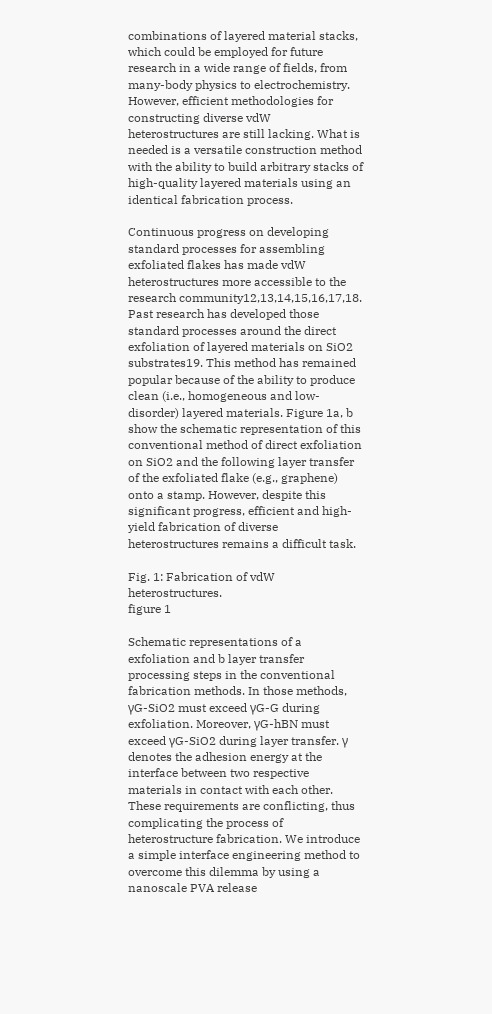combinations of layered material stacks, which could be employed for future research in a wide range of fields, from many-body physics to electrochemistry. However, efficient methodologies for constructing diverse vdW heterostructures are still lacking. What is needed is a versatile construction method with the ability to build arbitrary stacks of high-quality layered materials using an identical fabrication process.

Continuous progress on developing standard processes for assembling exfoliated flakes has made vdW heterostructures more accessible to the research community12,13,14,15,16,17,18. Past research has developed those standard processes around the direct exfoliation of layered materials on SiO2 substrates19. This method has remained popular because of the ability to produce clean (i.e., homogeneous and low-disorder) layered materials. Figure 1a, b show the schematic representation of this conventional method of direct exfoliation on SiO2 and the following layer transfer of the exfoliated flake (e.g., graphene) onto a stamp. However, despite this significant progress, efficient and high-yield fabrication of diverse heterostructures remains a difficult task.

Fig. 1: Fabrication of vdW heterostructures.
figure 1

Schematic representations of a exfoliation and b layer transfer processing steps in the conventional fabrication methods. In those methods, γG-SiO2 must exceed γG-G during exfoliation. Moreover, γG-hBN must exceed γG-SiO2 during layer transfer. γ denotes the adhesion energy at the interface between two respective materials in contact with each other. These requirements are conflicting, thus complicating the process of heterostructure fabrication. We introduce a simple interface engineering method to overcome this dilemma by using a nanoscale PVA release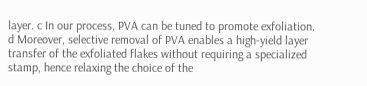layer. c In our process, PVA can be tuned to promote exfoliation. d Moreover, selective removal of PVA enables a high-yield layer transfer of the exfoliated flakes without requiring a specialized stamp, hence relaxing the choice of the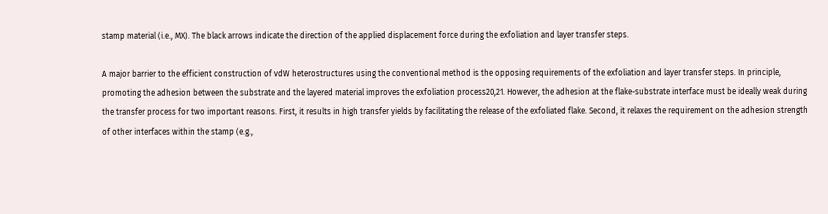stamp material (i.e., MX). The black arrows indicate the direction of the applied displacement force during the exfoliation and layer transfer steps.

A major barrier to the efficient construction of vdW heterostructures using the conventional method is the opposing requirements of the exfoliation and layer transfer steps. In principle, promoting the adhesion between the substrate and the layered material improves the exfoliation process20,21. However, the adhesion at the flake-substrate interface must be ideally weak during the transfer process for two important reasons. First, it results in high transfer yields by facilitating the release of the exfoliated flake. Second, it relaxes the requirement on the adhesion strength of other interfaces within the stamp (e.g.,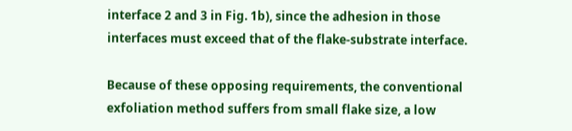interface 2 and 3 in Fig. 1b), since the adhesion in those interfaces must exceed that of the flake-substrate interface.

Because of these opposing requirements, the conventional exfoliation method suffers from small flake size, a low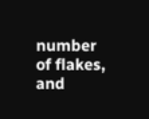number of flakes, and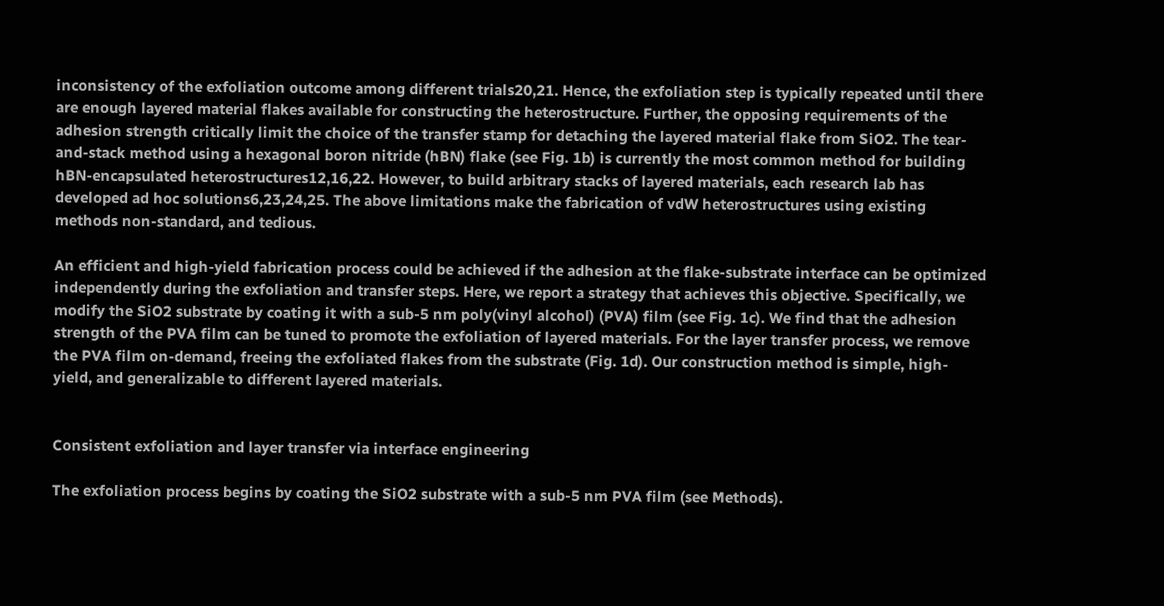inconsistency of the exfoliation outcome among different trials20,21. Hence, the exfoliation step is typically repeated until there are enough layered material flakes available for constructing the heterostructure. Further, the opposing requirements of the adhesion strength critically limit the choice of the transfer stamp for detaching the layered material flake from SiO2. The tear-and-stack method using a hexagonal boron nitride (hBN) flake (see Fig. 1b) is currently the most common method for building hBN-encapsulated heterostructures12,16,22. However, to build arbitrary stacks of layered materials, each research lab has developed ad hoc solutions6,23,24,25. The above limitations make the fabrication of vdW heterostructures using existing methods non-standard, and tedious.

An efficient and high-yield fabrication process could be achieved if the adhesion at the flake-substrate interface can be optimized independently during the exfoliation and transfer steps. Here, we report a strategy that achieves this objective. Specifically, we modify the SiO2 substrate by coating it with a sub-5 nm poly(vinyl alcohol) (PVA) film (see Fig. 1c). We find that the adhesion strength of the PVA film can be tuned to promote the exfoliation of layered materials. For the layer transfer process, we remove the PVA film on-demand, freeing the exfoliated flakes from the substrate (Fig. 1d). Our construction method is simple, high-yield, and generalizable to different layered materials.


Consistent exfoliation and layer transfer via interface engineering

The exfoliation process begins by coating the SiO2 substrate with a sub-5 nm PVA film (see Methods).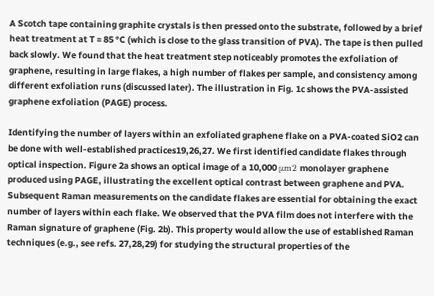A Scotch tape containing graphite crystals is then pressed onto the substrate, followed by a brief heat treatment at T ≈ 85 °C (which is close to the glass transition of PVA). The tape is then pulled back slowly. We found that the heat treatment step noticeably promotes the exfoliation of graphene, resulting in large flakes, a high number of flakes per sample, and consistency among different exfoliation runs (discussed later). The illustration in Fig. 1c shows the PVA-assisted graphene exfoliation (PAGE) process.

Identifying the number of layers within an exfoliated graphene flake on a PVA-coated SiO2 can be done with well-established practices19,26,27. We first identified candidate flakes through optical inspection. Figure 2a shows an optical image of a 10,000 μm2 monolayer graphene produced using PAGE, illustrating the excellent optical contrast between graphene and PVA. Subsequent Raman measurements on the candidate flakes are essential for obtaining the exact number of layers within each flake. We observed that the PVA film does not interfere with the Raman signature of graphene (Fig. 2b). This property would allow the use of established Raman techniques (e.g., see refs. 27,28,29) for studying the structural properties of the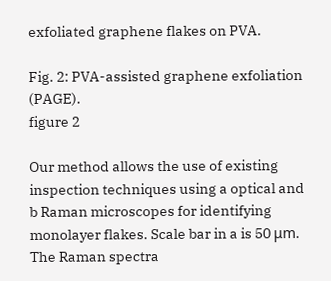exfoliated graphene flakes on PVA.

Fig. 2: PVA-assisted graphene exfoliation (PAGE).
figure 2

Our method allows the use of existing inspection techniques using a optical and b Raman microscopes for identifying monolayer flakes. Scale bar in a is 50 μm. The Raman spectra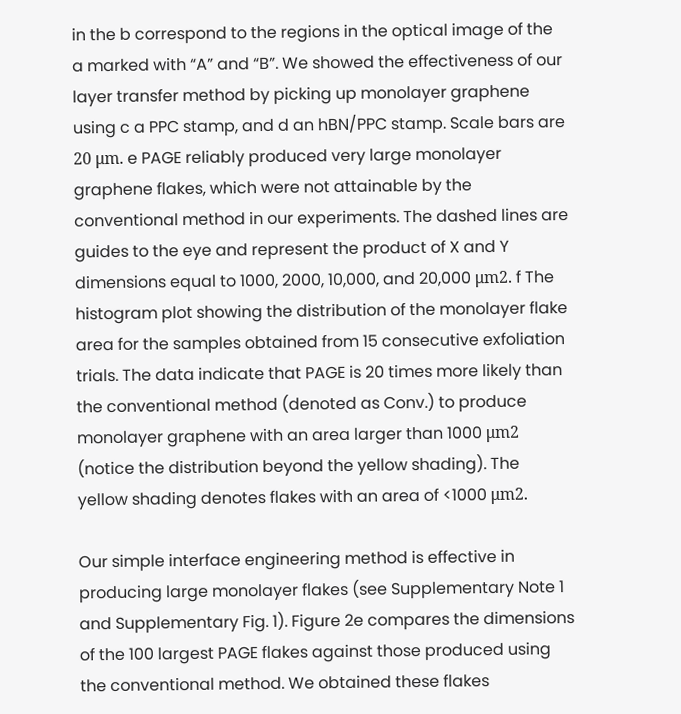in the b correspond to the regions in the optical image of the a marked with “A” and “B”. We showed the effectiveness of our layer transfer method by picking up monolayer graphene using c a PPC stamp, and d an hBN/PPC stamp. Scale bars are 20 μm. e PAGE reliably produced very large monolayer graphene flakes, which were not attainable by the conventional method in our experiments. The dashed lines are guides to the eye and represent the product of X and Y dimensions equal to 1000, 2000, 10,000, and 20,000 μm2. f The histogram plot showing the distribution of the monolayer flake area for the samples obtained from 15 consecutive exfoliation trials. The data indicate that PAGE is 20 times more likely than the conventional method (denoted as Conv.) to produce monolayer graphene with an area larger than 1000 μm2 (notice the distribution beyond the yellow shading). The yellow shading denotes flakes with an area of <1000 μm2.

Our simple interface engineering method is effective in producing large monolayer flakes (see Supplementary Note 1 and Supplementary Fig. 1). Figure 2e compares the dimensions of the 100 largest PAGE flakes against those produced using the conventional method. We obtained these flakes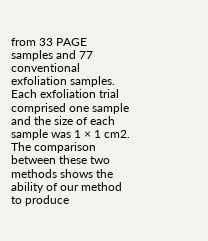from 33 PAGE samples and 77 conventional exfoliation samples. Each exfoliation trial comprised one sample and the size of each sample was 1 × 1 cm2. The comparison between these two methods shows the ability of our method to produce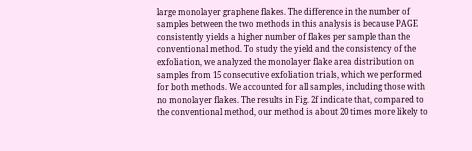large monolayer graphene flakes. The difference in the number of samples between the two methods in this analysis is because PAGE consistently yields a higher number of flakes per sample than the conventional method. To study the yield and the consistency of the exfoliation, we analyzed the monolayer flake area distribution on samples from 15 consecutive exfoliation trials, which we performed for both methods. We accounted for all samples, including those with no monolayer flakes. The results in Fig. 2f indicate that, compared to the conventional method, our method is about 20 times more likely to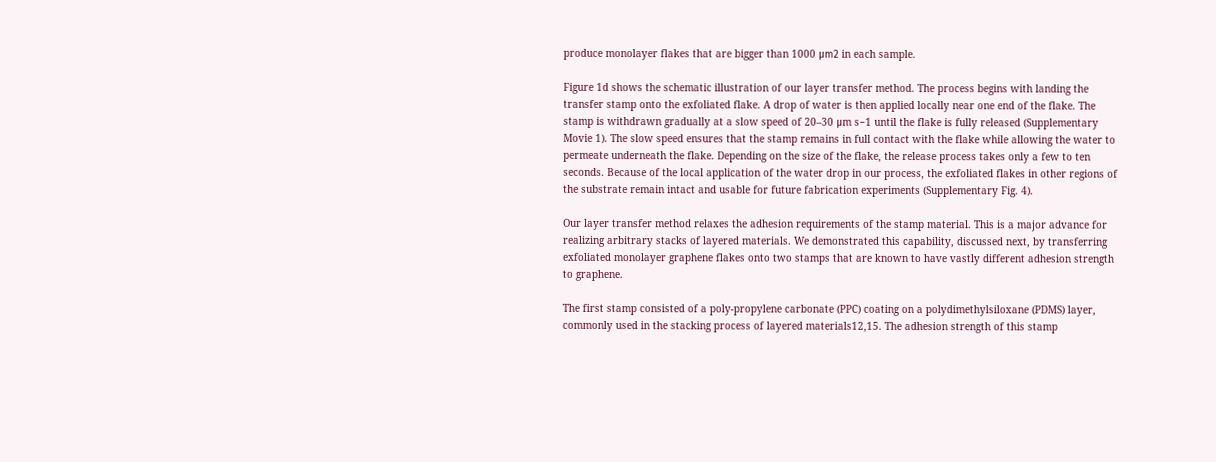produce monolayer flakes that are bigger than 1000 μm2 in each sample.

Figure 1d shows the schematic illustration of our layer transfer method. The process begins with landing the transfer stamp onto the exfoliated flake. A drop of water is then applied locally near one end of the flake. The stamp is withdrawn gradually at a slow speed of 20–30 μm s−1 until the flake is fully released (Supplementary Movie 1). The slow speed ensures that the stamp remains in full contact with the flake while allowing the water to permeate underneath the flake. Depending on the size of the flake, the release process takes only a few to ten seconds. Because of the local application of the water drop in our process, the exfoliated flakes in other regions of the substrate remain intact and usable for future fabrication experiments (Supplementary Fig. 4).

Our layer transfer method relaxes the adhesion requirements of the stamp material. This is a major advance for realizing arbitrary stacks of layered materials. We demonstrated this capability, discussed next, by transferring exfoliated monolayer graphene flakes onto two stamps that are known to have vastly different adhesion strength to graphene.

The first stamp consisted of a poly-propylene carbonate (PPC) coating on a polydimethylsiloxane (PDMS) layer, commonly used in the stacking process of layered materials12,15. The adhesion strength of this stamp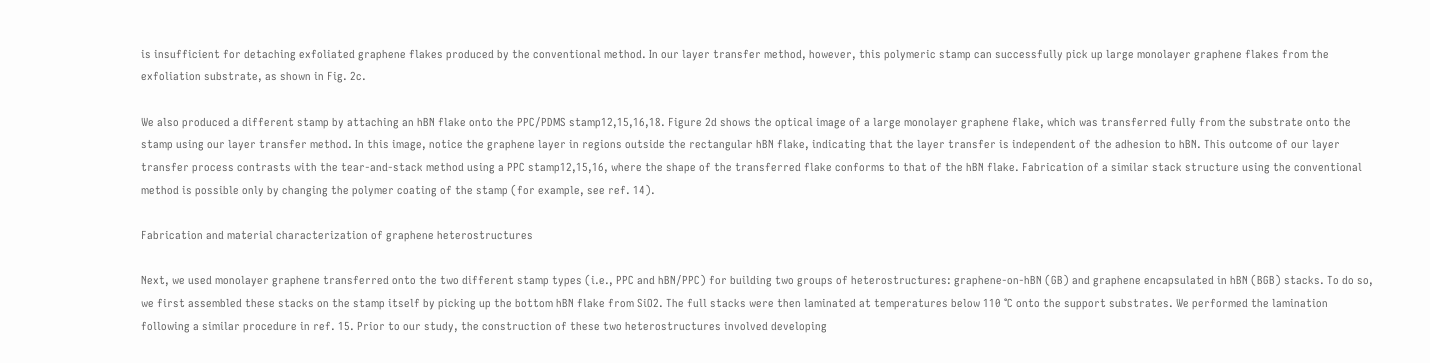is insufficient for detaching exfoliated graphene flakes produced by the conventional method. In our layer transfer method, however, this polymeric stamp can successfully pick up large monolayer graphene flakes from the exfoliation substrate, as shown in Fig. 2c.

We also produced a different stamp by attaching an hBN flake onto the PPC/PDMS stamp12,15,16,18. Figure 2d shows the optical image of a large monolayer graphene flake, which was transferred fully from the substrate onto the stamp using our layer transfer method. In this image, notice the graphene layer in regions outside the rectangular hBN flake, indicating that the layer transfer is independent of the adhesion to hBN. This outcome of our layer transfer process contrasts with the tear-and-stack method using a PPC stamp12,15,16, where the shape of the transferred flake conforms to that of the hBN flake. Fabrication of a similar stack structure using the conventional method is possible only by changing the polymer coating of the stamp (for example, see ref. 14).

Fabrication and material characterization of graphene heterostructures

Next, we used monolayer graphene transferred onto the two different stamp types (i.e., PPC and hBN/PPC) for building two groups of heterostructures: graphene-on-hBN (GB) and graphene encapsulated in hBN (BGB) stacks. To do so, we first assembled these stacks on the stamp itself by picking up the bottom hBN flake from SiO2. The full stacks were then laminated at temperatures below 110 °C onto the support substrates. We performed the lamination following a similar procedure in ref. 15. Prior to our study, the construction of these two heterostructures involved developing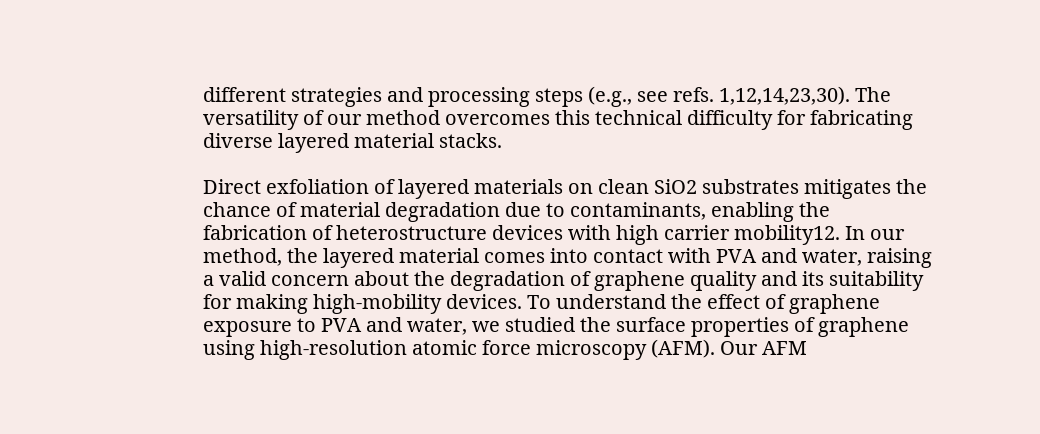different strategies and processing steps (e.g., see refs. 1,12,14,23,30). The versatility of our method overcomes this technical difficulty for fabricating diverse layered material stacks.

Direct exfoliation of layered materials on clean SiO2 substrates mitigates the chance of material degradation due to contaminants, enabling the fabrication of heterostructure devices with high carrier mobility12. In our method, the layered material comes into contact with PVA and water, raising a valid concern about the degradation of graphene quality and its suitability for making high-mobility devices. To understand the effect of graphene exposure to PVA and water, we studied the surface properties of graphene using high-resolution atomic force microscopy (AFM). Our AFM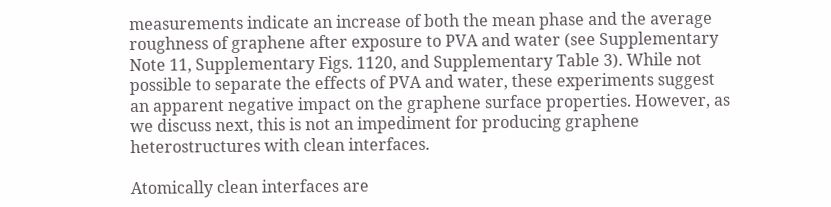measurements indicate an increase of both the mean phase and the average roughness of graphene after exposure to PVA and water (see Supplementary Note 11, Supplementary Figs. 1120, and Supplementary Table 3). While not possible to separate the effects of PVA and water, these experiments suggest an apparent negative impact on the graphene surface properties. However, as we discuss next, this is not an impediment for producing graphene heterostructures with clean interfaces.

Atomically clean interfaces are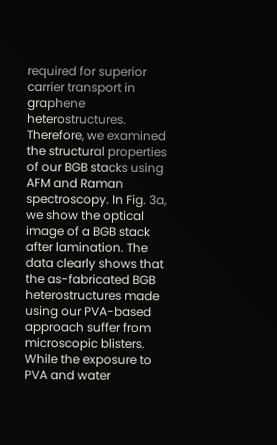required for superior carrier transport in graphene heterostructures. Therefore, we examined the structural properties of our BGB stacks using AFM and Raman spectroscopy. In Fig. 3a, we show the optical image of a BGB stack after lamination. The data clearly shows that the as-fabricated BGB heterostructures made using our PVA-based approach suffer from microscopic blisters. While the exposure to PVA and water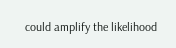could amplify the likelihood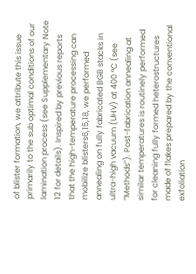of blister formation, we attribute this issue primarily to the sub optimal conditions of our lamination process (see Supplementary Note 12 for details). Inspired by previous reports that the high-temperature processing can mobilize blisters6,15,18, we performed annealing on fully fabricated BGB stacks in ultra-high vacuum (UHV) at 400 °C (see “Methods”). Post-fabrication annealing at similar temperatures is routinely performed for cleaning fully formed heterostructures made of flakes prepared by the conventional exfoliation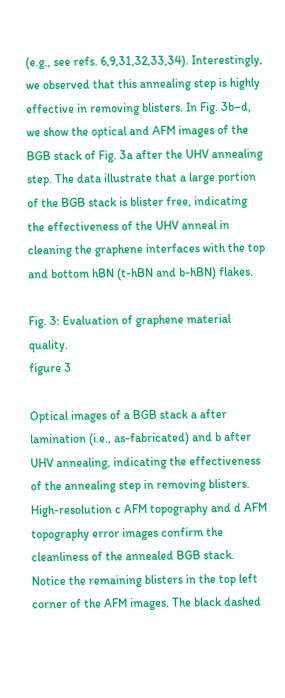(e.g., see refs. 6,9,31,32,33,34). Interestingly, we observed that this annealing step is highly effective in removing blisters. In Fig. 3b–d, we show the optical and AFM images of the BGB stack of Fig. 3a after the UHV annealing step. The data illustrate that a large portion of the BGB stack is blister free, indicating the effectiveness of the UHV anneal in cleaning the graphene interfaces with the top and bottom hBN (t-hBN and b-hBN) flakes.

Fig. 3: Evaluation of graphene material quality.
figure 3

Optical images of a BGB stack a after lamination (i.e., as-fabricated) and b after UHV annealing, indicating the effectiveness of the annealing step in removing blisters. High-resolution c AFM topography and d AFM topography error images confirm the cleanliness of the annealed BGB stack. Notice the remaining blisters in the top left corner of the AFM images. The black dashed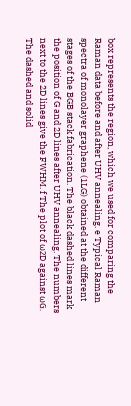box represents the region, which we used for comparing the Raman data before and after UHV annealing. e Typical Raman spectra of monolayer graphene (1LG) obtained at the different stages of the BGB stack fabrication. The black dashed lines mark the position of G and 2D lines after UHV annealing. The numbers next to the 2D lines give the FWHM. f The plot of ω2D against ωG. The dashed and solid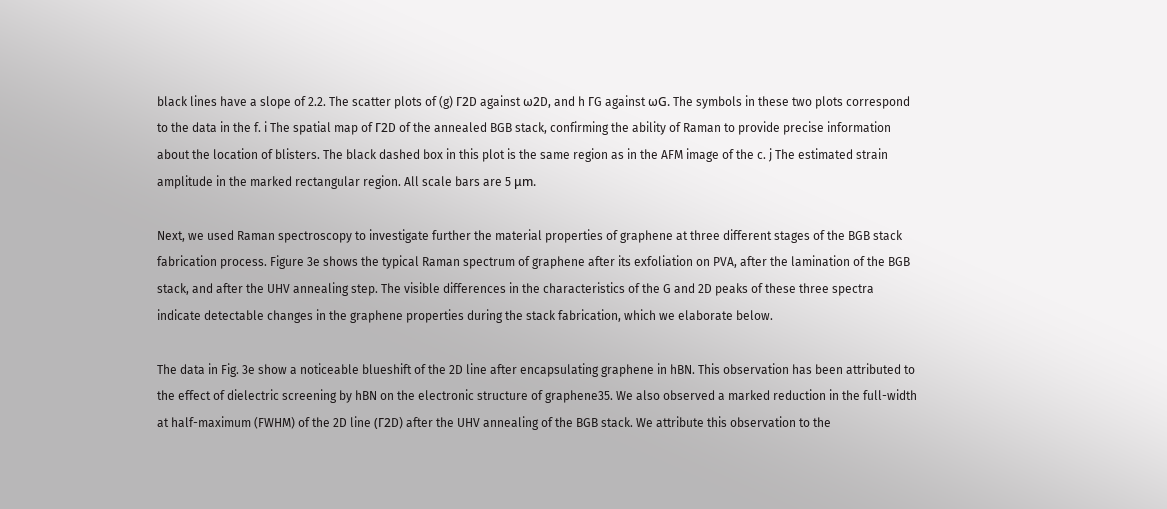black lines have a slope of 2.2. The scatter plots of (g) Γ2D against ω2D, and h ΓG against ωG. The symbols in these two plots correspond to the data in the f. i The spatial map of Γ2D of the annealed BGB stack, confirming the ability of Raman to provide precise information about the location of blisters. The black dashed box in this plot is the same region as in the AFM image of the c. j The estimated strain amplitude in the marked rectangular region. All scale bars are 5 μm.

Next, we used Raman spectroscopy to investigate further the material properties of graphene at three different stages of the BGB stack fabrication process. Figure 3e shows the typical Raman spectrum of graphene after its exfoliation on PVA, after the lamination of the BGB stack, and after the UHV annealing step. The visible differences in the characteristics of the G and 2D peaks of these three spectra indicate detectable changes in the graphene properties during the stack fabrication, which we elaborate below.

The data in Fig. 3e show a noticeable blueshift of the 2D line after encapsulating graphene in hBN. This observation has been attributed to the effect of dielectric screening by hBN on the electronic structure of graphene35. We also observed a marked reduction in the full-width at half-maximum (FWHM) of the 2D line (Γ2D) after the UHV annealing of the BGB stack. We attribute this observation to the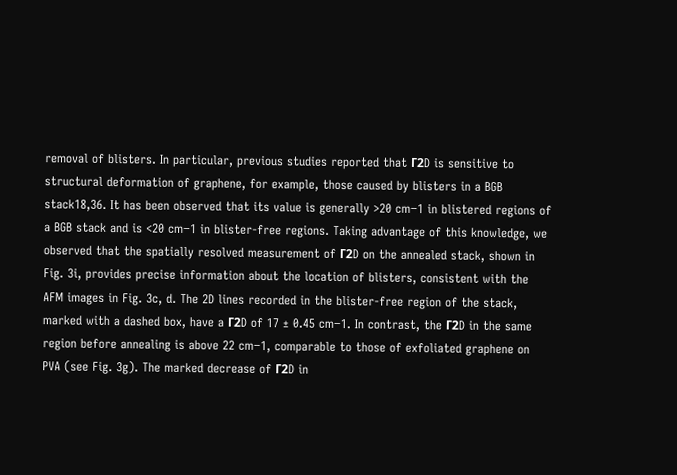removal of blisters. In particular, previous studies reported that Γ2D is sensitive to structural deformation of graphene, for example, those caused by blisters in a BGB stack18,36. It has been observed that its value is generally >20 cm−1 in blistered regions of a BGB stack and is <20 cm−1 in blister-free regions. Taking advantage of this knowledge, we observed that the spatially resolved measurement of Γ2D on the annealed stack, shown in Fig. 3i, provides precise information about the location of blisters, consistent with the AFM images in Fig. 3c, d. The 2D lines recorded in the blister-free region of the stack, marked with a dashed box, have a Γ2D of 17 ± 0.45 cm−1. In contrast, the Γ2D in the same region before annealing is above 22 cm−1, comparable to those of exfoliated graphene on PVA (see Fig. 3g). The marked decrease of Γ2D in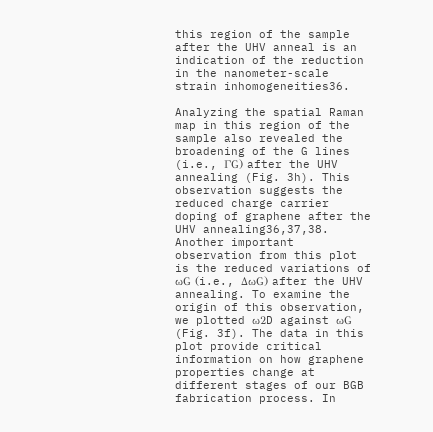this region of the sample after the UHV anneal is an indication of the reduction in the nanometer-scale strain inhomogeneities36.

Analyzing the spatial Raman map in this region of the sample also revealed the broadening of the G lines (i.e., ΓG) after the UHV annealing (Fig. 3h). This observation suggests the reduced charge carrier doping of graphene after the UHV annealing36,37,38. Another important observation from this plot is the reduced variations of ωG (i.e., ΔωG) after the UHV annealing. To examine the origin of this observation, we plotted ω2D against ωG (Fig. 3f). The data in this plot provide critical information on how graphene properties change at different stages of our BGB fabrication process. In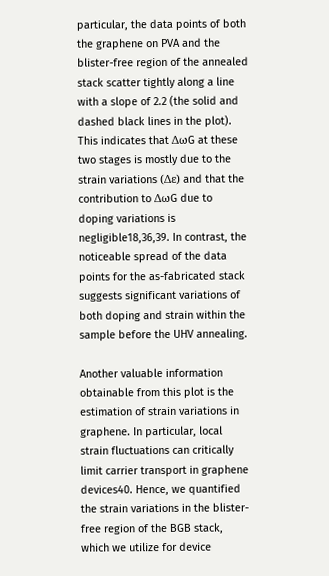particular, the data points of both the graphene on PVA and the blister-free region of the annealed stack scatter tightly along a line with a slope of 2.2 (the solid and dashed black lines in the plot). This indicates that ΔωG at these two stages is mostly due to the strain variations (Δε) and that the contribution to ΔωG due to doping variations is negligible18,36,39. In contrast, the noticeable spread of the data points for the as-fabricated stack suggests significant variations of both doping and strain within the sample before the UHV annealing.

Another valuable information obtainable from this plot is the estimation of strain variations in graphene. In particular, local strain fluctuations can critically limit carrier transport in graphene devices40. Hence, we quantified the strain variations in the blister-free region of the BGB stack, which we utilize for device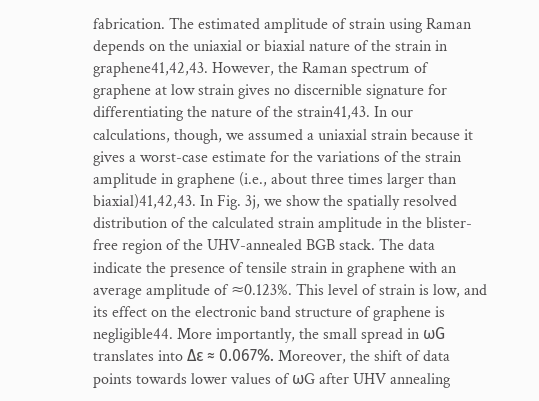fabrication. The estimated amplitude of strain using Raman depends on the uniaxial or biaxial nature of the strain in graphene41,42,43. However, the Raman spectrum of graphene at low strain gives no discernible signature for differentiating the nature of the strain41,43. In our calculations, though, we assumed a uniaxial strain because it gives a worst-case estimate for the variations of the strain amplitude in graphene (i.e., about three times larger than biaxial)41,42,43. In Fig. 3j, we show the spatially resolved distribution of the calculated strain amplitude in the blister-free region of the UHV-annealed BGB stack. The data indicate the presence of tensile strain in graphene with an average amplitude of ≈0.123%. This level of strain is low, and its effect on the electronic band structure of graphene is negligible44. More importantly, the small spread in ωG translates into Δε ≈ 0.067%. Moreover, the shift of data points towards lower values of ωG after UHV annealing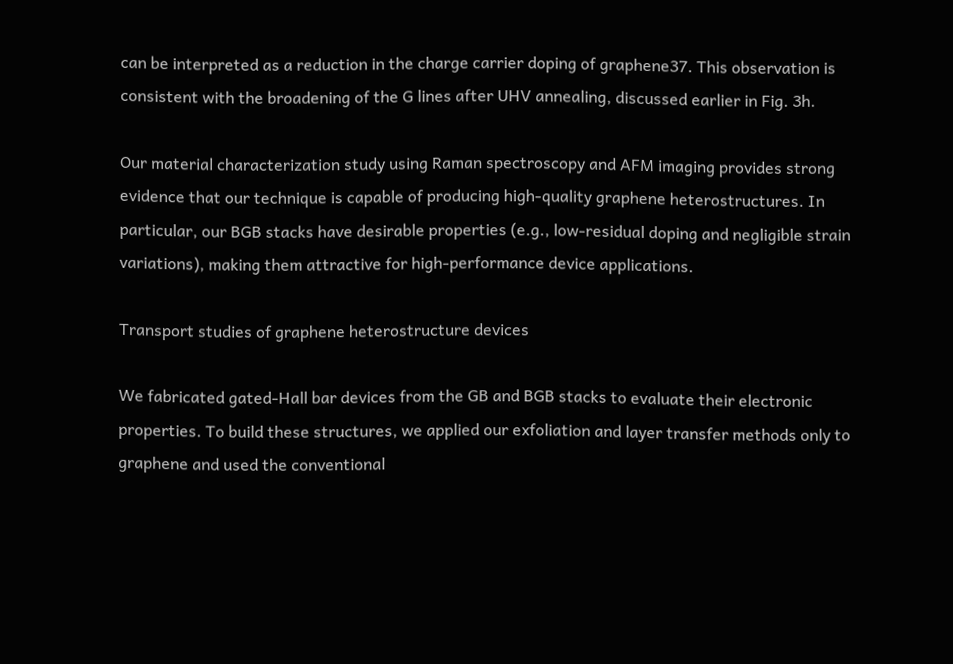can be interpreted as a reduction in the charge carrier doping of graphene37. This observation is consistent with the broadening of the G lines after UHV annealing, discussed earlier in Fig. 3h.

Our material characterization study using Raman spectroscopy and AFM imaging provides strong evidence that our technique is capable of producing high-quality graphene heterostructures. In particular, our BGB stacks have desirable properties (e.g., low-residual doping and negligible strain variations), making them attractive for high-performance device applications.

Transport studies of graphene heterostructure devices

We fabricated gated-Hall bar devices from the GB and BGB stacks to evaluate their electronic properties. To build these structures, we applied our exfoliation and layer transfer methods only to graphene and used the conventional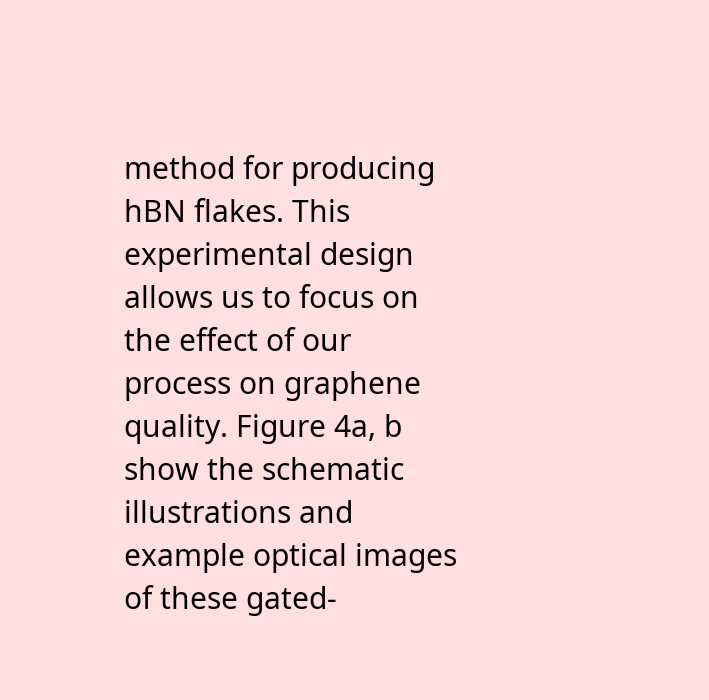method for producing hBN flakes. This experimental design allows us to focus on the effect of our process on graphene quality. Figure 4a, b show the schematic illustrations and example optical images of these gated-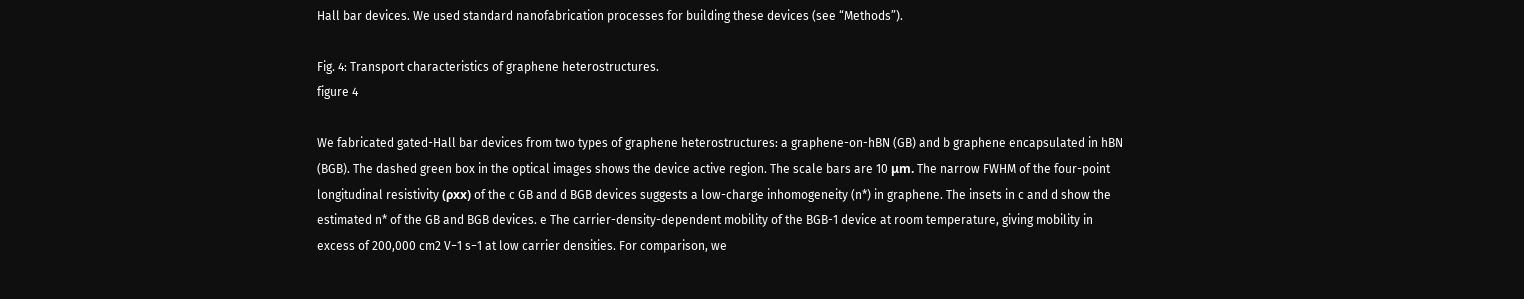Hall bar devices. We used standard nanofabrication processes for building these devices (see “Methods”).

Fig. 4: Transport characteristics of graphene heterostructures.
figure 4

We fabricated gated-Hall bar devices from two types of graphene heterostructures: a graphene-on-hBN (GB) and b graphene encapsulated in hBN (BGB). The dashed green box in the optical images shows the device active region. The scale bars are 10 μm. The narrow FWHM of the four-point longitudinal resistivity (ρxx) of the c GB and d BGB devices suggests a low-charge inhomogeneity (n*) in graphene. The insets in c and d show the estimated n* of the GB and BGB devices. e The carrier-density-dependent mobility of the BGB-1 device at room temperature, giving mobility in excess of 200,000 cm2 V−1 s−1 at low carrier densities. For comparison, we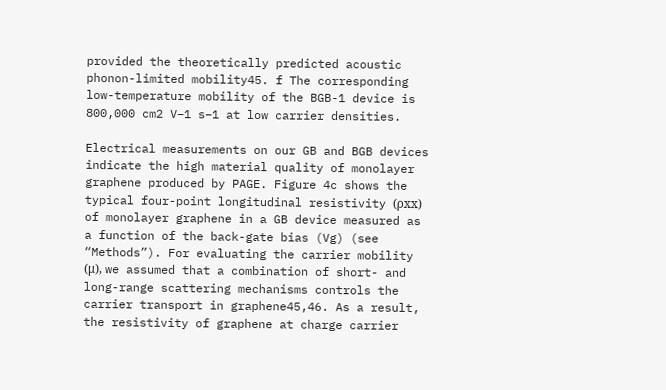provided the theoretically predicted acoustic phonon-limited mobility45. f The corresponding low-temperature mobility of the BGB-1 device is 800,000 cm2 V−1 s−1 at low carrier densities.

Electrical measurements on our GB and BGB devices indicate the high material quality of monolayer graphene produced by PAGE. Figure 4c shows the typical four-point longitudinal resistivity (ρxx) of monolayer graphene in a GB device measured as a function of the back-gate bias (Vg) (see “Methods”). For evaluating the carrier mobility (μ), we assumed that a combination of short- and long-range scattering mechanisms controls the carrier transport in graphene45,46. As a result, the resistivity of graphene at charge carrier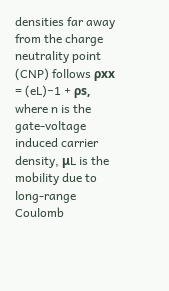densities far away from the charge neutrality point (CNP) follows ρxx = (eL)−1 + ρs, where n is the gate-voltage induced carrier density, μL is the mobility due to long-range Coulomb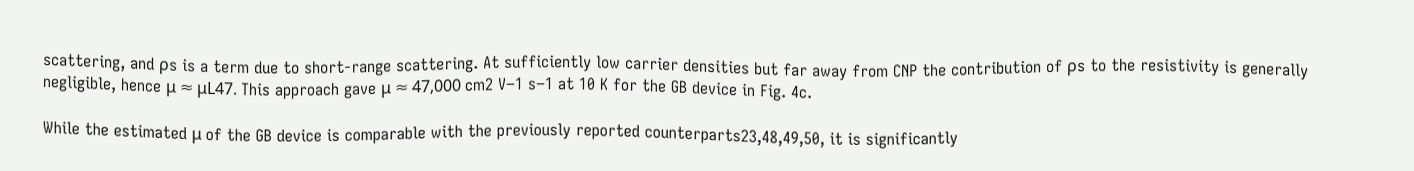scattering, and ρs is a term due to short-range scattering. At sufficiently low carrier densities but far away from CNP the contribution of ρs to the resistivity is generally negligible, hence μ ≈ μL47. This approach gave μ ≈ 47,000 cm2 V−1 s−1 at 10 K for the GB device in Fig. 4c.

While the estimated μ of the GB device is comparable with the previously reported counterparts23,48,49,50, it is significantly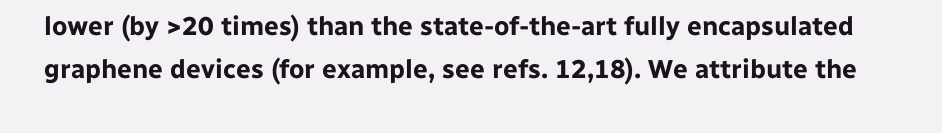lower (by >20 times) than the state-of-the-art fully encapsulated graphene devices (for example, see refs. 12,18). We attribute the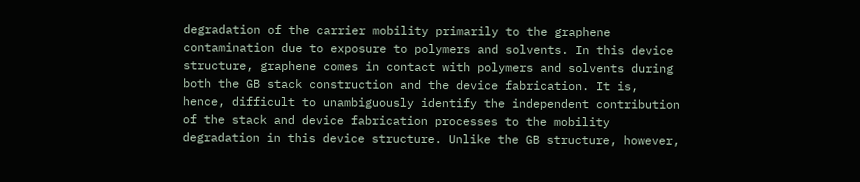degradation of the carrier mobility primarily to the graphene contamination due to exposure to polymers and solvents. In this device structure, graphene comes in contact with polymers and solvents during both the GB stack construction and the device fabrication. It is, hence, difficult to unambiguously identify the independent contribution of the stack and device fabrication processes to the mobility degradation in this device structure. Unlike the GB structure, however,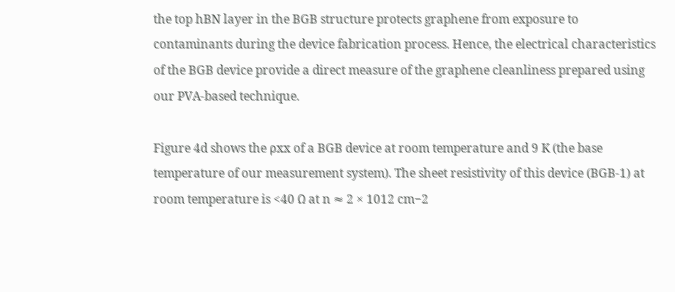the top hBN layer in the BGB structure protects graphene from exposure to contaminants during the device fabrication process. Hence, the electrical characteristics of the BGB device provide a direct measure of the graphene cleanliness prepared using our PVA-based technique.

Figure 4d shows the ρxx of a BGB device at room temperature and 9 K (the base temperature of our measurement system). The sheet resistivity of this device (BGB-1) at room temperature is <40 Ω at n ≈ 2 × 1012 cm−2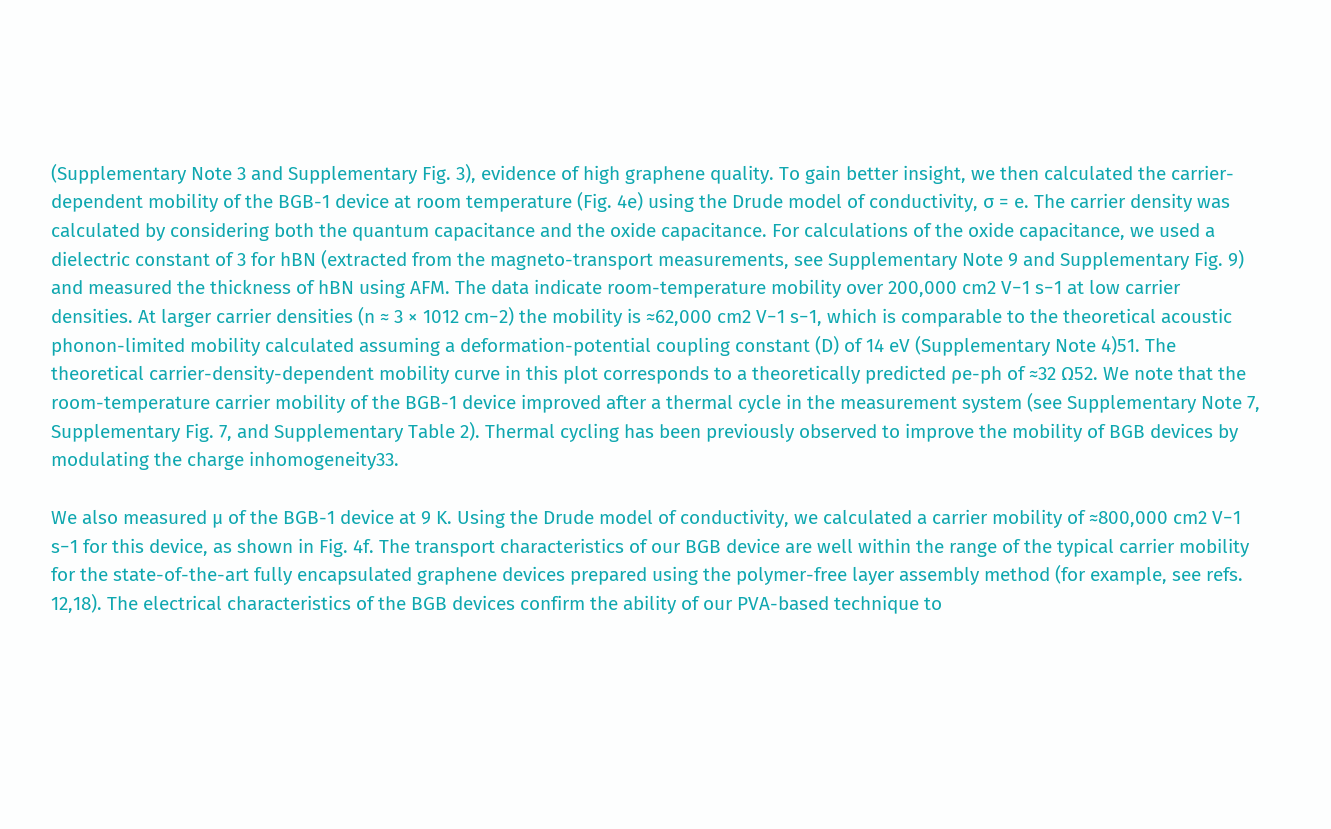(Supplementary Note 3 and Supplementary Fig. 3), evidence of high graphene quality. To gain better insight, we then calculated the carrier-dependent mobility of the BGB-1 device at room temperature (Fig. 4e) using the Drude model of conductivity, σ = e. The carrier density was calculated by considering both the quantum capacitance and the oxide capacitance. For calculations of the oxide capacitance, we used a dielectric constant of 3 for hBN (extracted from the magneto-transport measurements, see Supplementary Note 9 and Supplementary Fig. 9) and measured the thickness of hBN using AFM. The data indicate room-temperature mobility over 200,000 cm2 V−1 s−1 at low carrier densities. At larger carrier densities (n ≈ 3 × 1012 cm−2) the mobility is ≈62,000 cm2 V−1 s−1, which is comparable to the theoretical acoustic phonon-limited mobility calculated assuming a deformation-potential coupling constant (D) of 14 eV (Supplementary Note 4)51. The theoretical carrier-density-dependent mobility curve in this plot corresponds to a theoretically predicted ρe-ph of ≈32 Ω52. We note that the room-temperature carrier mobility of the BGB-1 device improved after a thermal cycle in the measurement system (see Supplementary Note 7, Supplementary Fig. 7, and Supplementary Table 2). Thermal cycling has been previously observed to improve the mobility of BGB devices by modulating the charge inhomogeneity33.

We also measured μ of the BGB-1 device at 9 K. Using the Drude model of conductivity, we calculated a carrier mobility of ≈800,000 cm2 V−1 s−1 for this device, as shown in Fig. 4f. The transport characteristics of our BGB device are well within the range of the typical carrier mobility for the state-of-the-art fully encapsulated graphene devices prepared using the polymer-free layer assembly method (for example, see refs. 12,18). The electrical characteristics of the BGB devices confirm the ability of our PVA-based technique to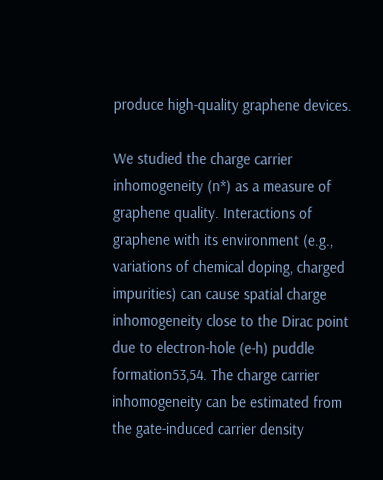produce high-quality graphene devices.

We studied the charge carrier inhomogeneity (n*) as a measure of graphene quality. Interactions of graphene with its environment (e.g., variations of chemical doping, charged impurities) can cause spatial charge inhomogeneity close to the Dirac point due to electron-hole (e-h) puddle formation53,54. The charge carrier inhomogeneity can be estimated from the gate-induced carrier density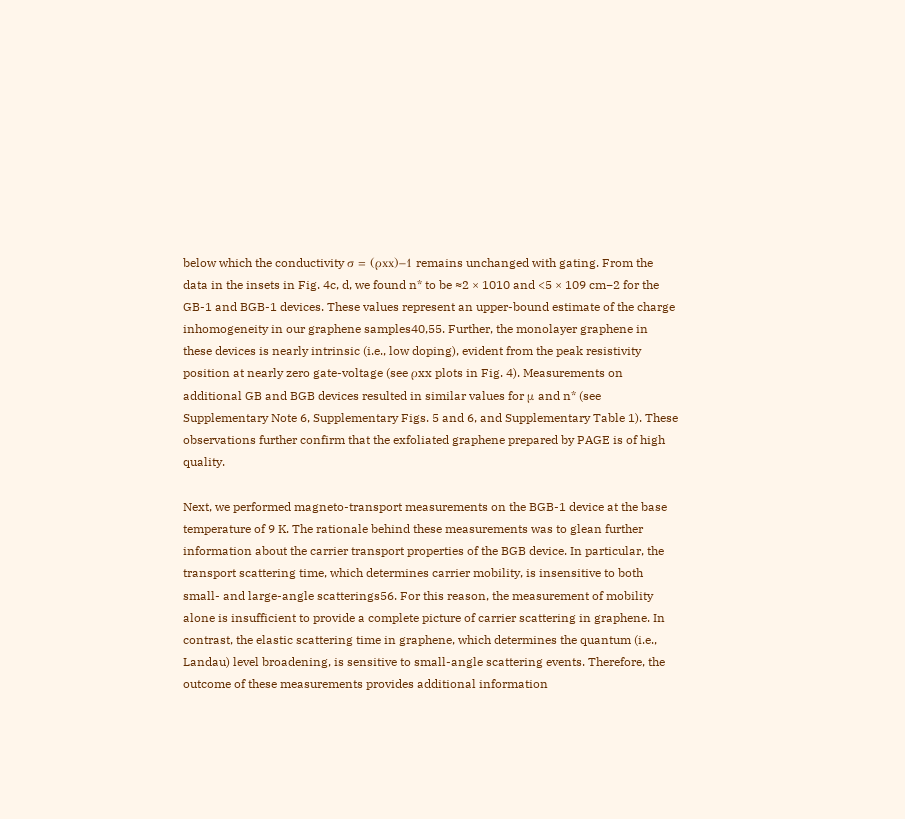below which the conductivity σ = (ρxx)−1 remains unchanged with gating. From the data in the insets in Fig. 4c, d, we found n* to be ≈2 × 1010 and <5 × 109 cm−2 for the GB-1 and BGB-1 devices. These values represent an upper-bound estimate of the charge inhomogeneity in our graphene samples40,55. Further, the monolayer graphene in these devices is nearly intrinsic (i.e., low doping), evident from the peak resistivity position at nearly zero gate-voltage (see ρxx plots in Fig. 4). Measurements on additional GB and BGB devices resulted in similar values for μ and n* (see Supplementary Note 6, Supplementary Figs. 5 and 6, and Supplementary Table 1). These observations further confirm that the exfoliated graphene prepared by PAGE is of high quality.

Next, we performed magneto-transport measurements on the BGB-1 device at the base temperature of 9 K. The rationale behind these measurements was to glean further information about the carrier transport properties of the BGB device. In particular, the transport scattering time, which determines carrier mobility, is insensitive to both small- and large-angle scatterings56. For this reason, the measurement of mobility alone is insufficient to provide a complete picture of carrier scattering in graphene. In contrast, the elastic scattering time in graphene, which determines the quantum (i.e., Landau) level broadening, is sensitive to small-angle scattering events. Therefore, the outcome of these measurements provides additional information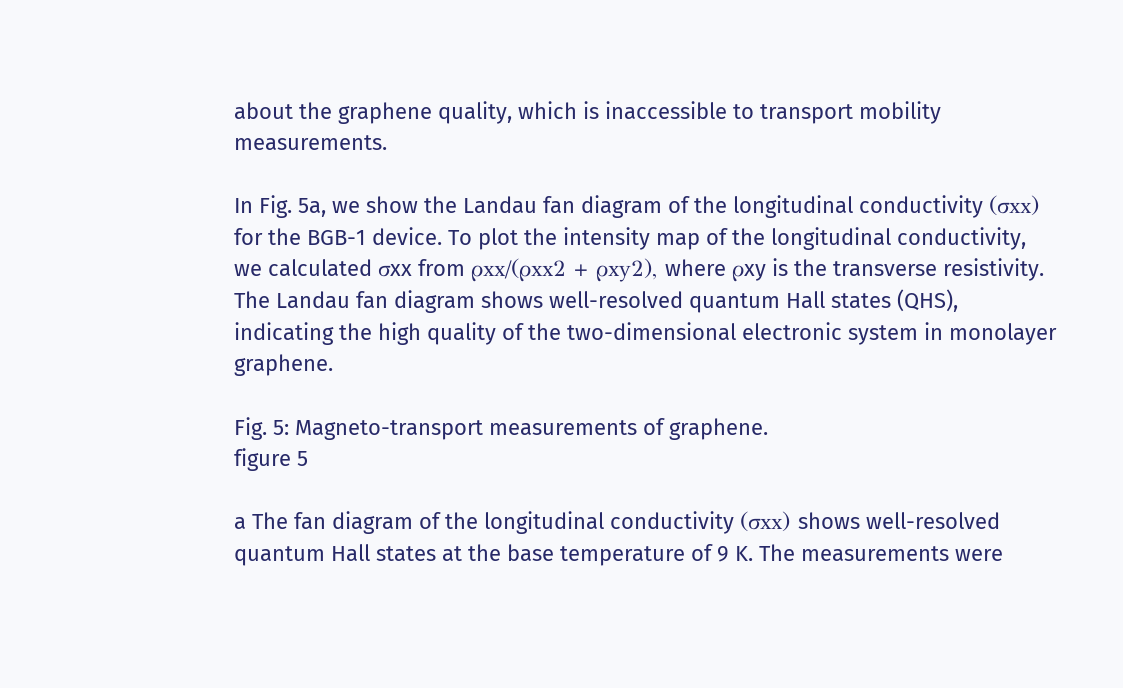about the graphene quality, which is inaccessible to transport mobility measurements.

In Fig. 5a, we show the Landau fan diagram of the longitudinal conductivity (σxx) for the BGB-1 device. To plot the intensity map of the longitudinal conductivity, we calculated σxx from ρxx/(ρxx2 + ρxy2), where ρxy is the transverse resistivity. The Landau fan diagram shows well-resolved quantum Hall states (QHS), indicating the high quality of the two-dimensional electronic system in monolayer graphene.

Fig. 5: Magneto-transport measurements of graphene.
figure 5

a The fan diagram of the longitudinal conductivity (σxx) shows well-resolved quantum Hall states at the base temperature of 9 K. The measurements were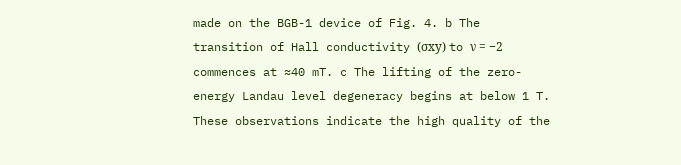made on the BGB-1 device of Fig. 4. b The transition of Hall conductivity (σxy) to ν = −2 commences at ≈40 mT. c The lifting of the zero-energy Landau level degeneracy begins at below 1 T. These observations indicate the high quality of the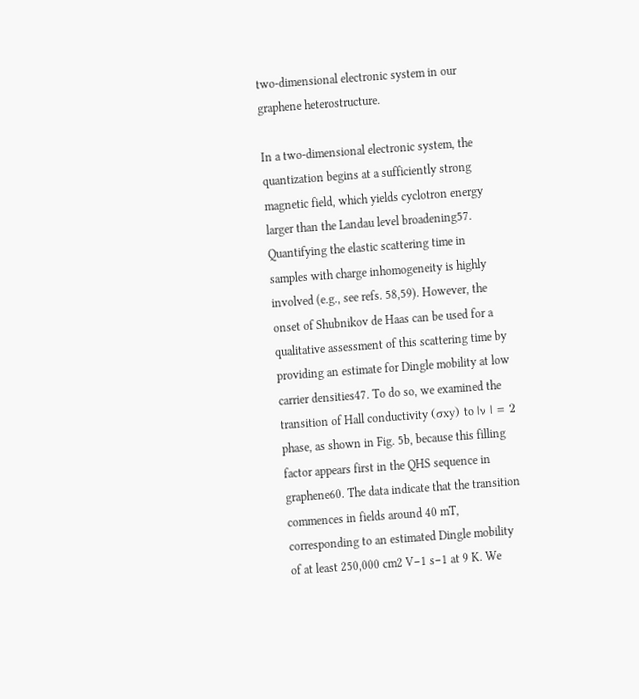two-dimensional electronic system in our graphene heterostructure.

In a two-dimensional electronic system, the quantization begins at a sufficiently strong magnetic field, which yields cyclotron energy larger than the Landau level broadening57. Quantifying the elastic scattering time in samples with charge inhomogeneity is highly involved (e.g., see refs. 58,59). However, the onset of Shubnikov de Haas can be used for a qualitative assessment of this scattering time by providing an estimate for Dingle mobility at low carrier densities47. To do so, we examined the transition of Hall conductivity (σxy) to |ν | = 2 phase, as shown in Fig. 5b, because this filling factor appears first in the QHS sequence in graphene60. The data indicate that the transition commences in fields around 40 mT, corresponding to an estimated Dingle mobility of at least 250,000 cm2 V−1 s−1 at 9 K. We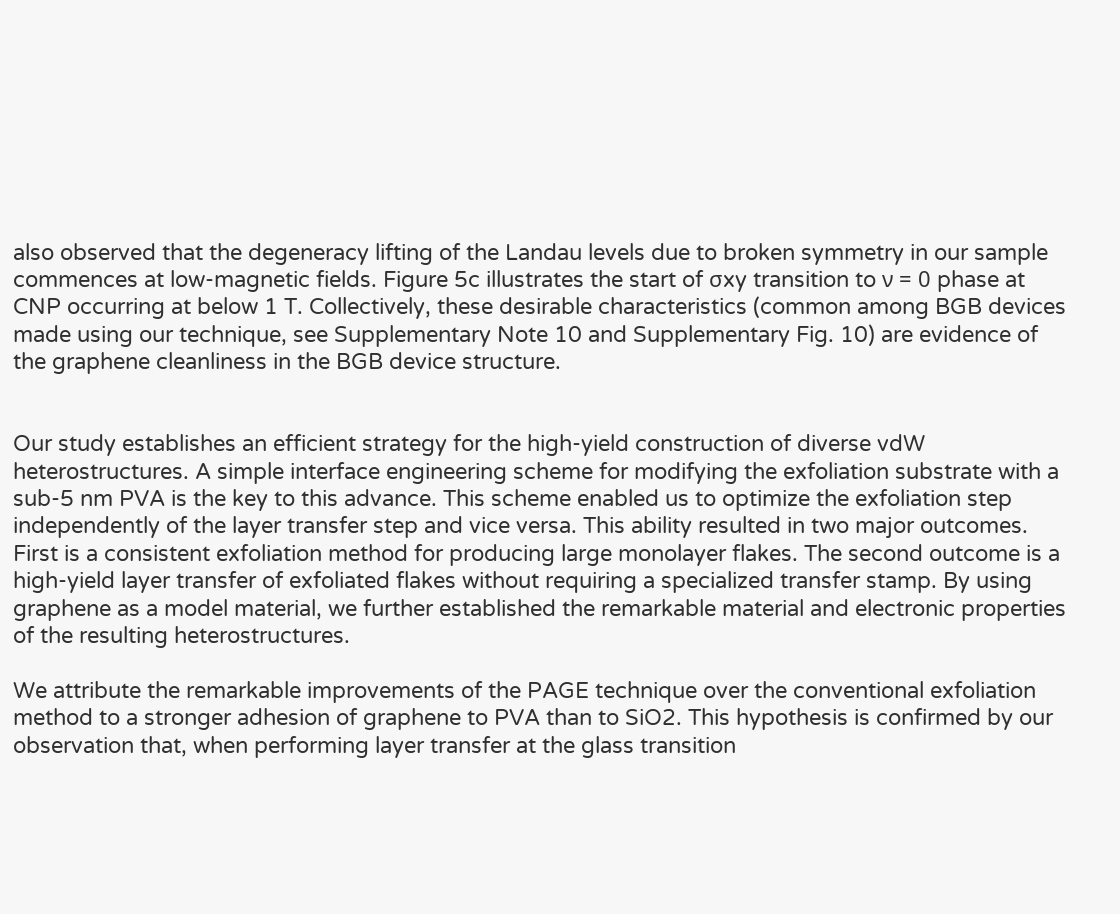also observed that the degeneracy lifting of the Landau levels due to broken symmetry in our sample commences at low-magnetic fields. Figure 5c illustrates the start of σxy transition to ν = 0 phase at CNP occurring at below 1 T. Collectively, these desirable characteristics (common among BGB devices made using our technique, see Supplementary Note 10 and Supplementary Fig. 10) are evidence of the graphene cleanliness in the BGB device structure.


Our study establishes an efficient strategy for the high-yield construction of diverse vdW heterostructures. A simple interface engineering scheme for modifying the exfoliation substrate with a sub-5 nm PVA is the key to this advance. This scheme enabled us to optimize the exfoliation step independently of the layer transfer step and vice versa. This ability resulted in two major outcomes. First is a consistent exfoliation method for producing large monolayer flakes. The second outcome is a high-yield layer transfer of exfoliated flakes without requiring a specialized transfer stamp. By using graphene as a model material, we further established the remarkable material and electronic properties of the resulting heterostructures.

We attribute the remarkable improvements of the PAGE technique over the conventional exfoliation method to a stronger adhesion of graphene to PVA than to SiO2. This hypothesis is confirmed by our observation that, when performing layer transfer at the glass transition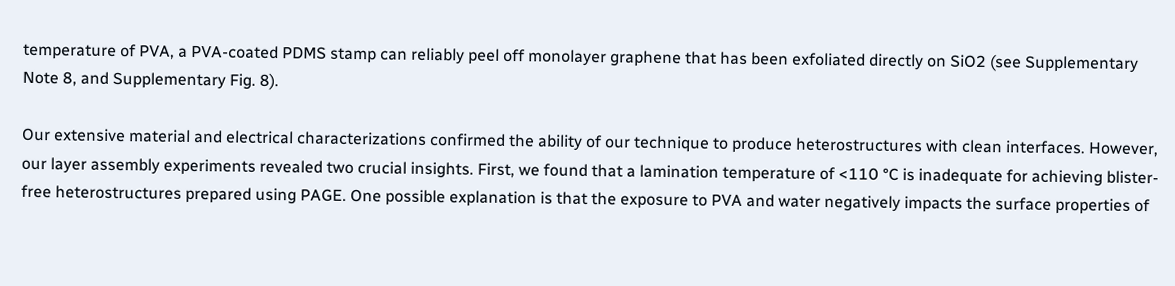temperature of PVA, a PVA-coated PDMS stamp can reliably peel off monolayer graphene that has been exfoliated directly on SiO2 (see Supplementary Note 8, and Supplementary Fig. 8).

Our extensive material and electrical characterizations confirmed the ability of our technique to produce heterostructures with clean interfaces. However, our layer assembly experiments revealed two crucial insights. First, we found that a lamination temperature of <110 °C is inadequate for achieving blister-free heterostructures prepared using PAGE. One possible explanation is that the exposure to PVA and water negatively impacts the surface properties of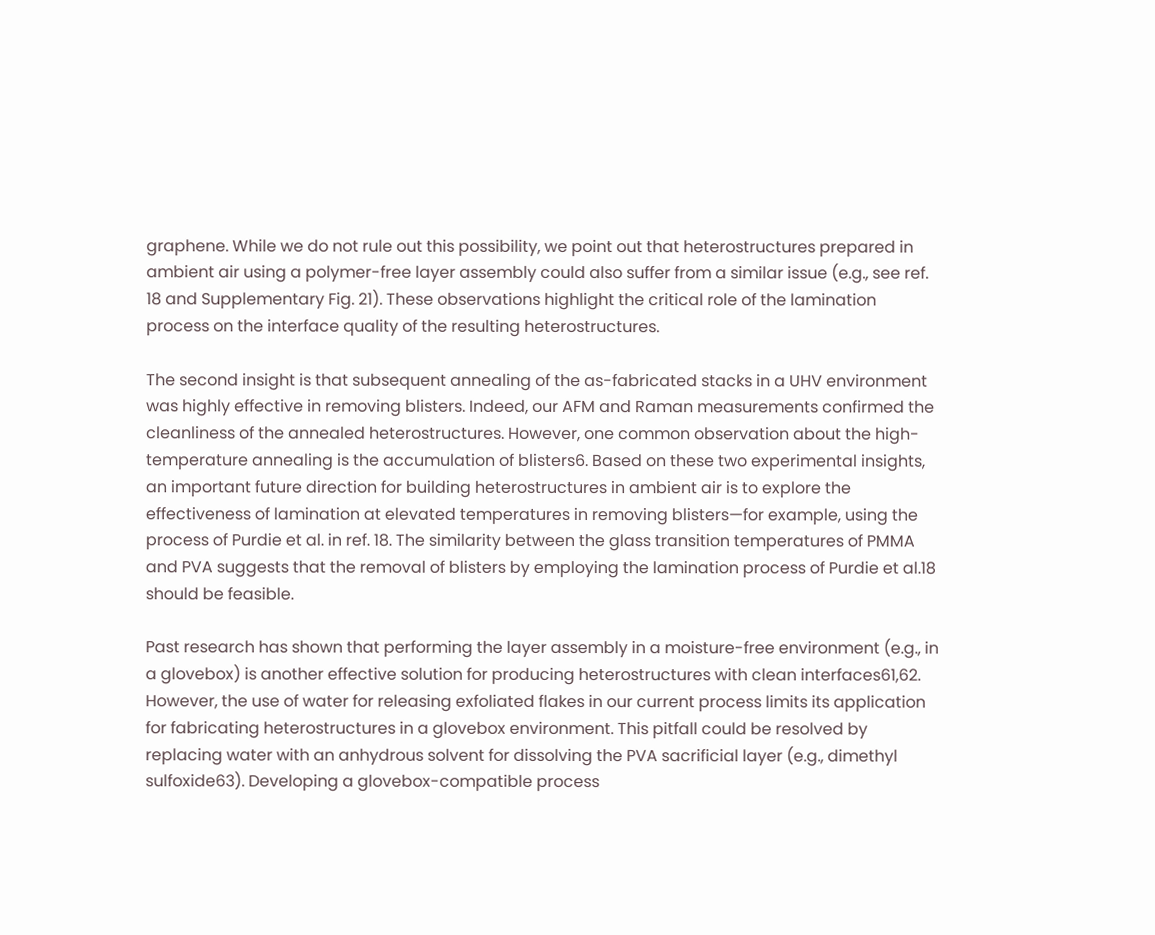graphene. While we do not rule out this possibility, we point out that heterostructures prepared in ambient air using a polymer-free layer assembly could also suffer from a similar issue (e.g., see ref. 18 and Supplementary Fig. 21). These observations highlight the critical role of the lamination process on the interface quality of the resulting heterostructures.

The second insight is that subsequent annealing of the as-fabricated stacks in a UHV environment was highly effective in removing blisters. Indeed, our AFM and Raman measurements confirmed the cleanliness of the annealed heterostructures. However, one common observation about the high-temperature annealing is the accumulation of blisters6. Based on these two experimental insights, an important future direction for building heterostructures in ambient air is to explore the effectiveness of lamination at elevated temperatures in removing blisters—for example, using the process of Purdie et al. in ref. 18. The similarity between the glass transition temperatures of PMMA and PVA suggests that the removal of blisters by employing the lamination process of Purdie et al.18 should be feasible.

Past research has shown that performing the layer assembly in a moisture-free environment (e.g., in a glovebox) is another effective solution for producing heterostructures with clean interfaces61,62. However, the use of water for releasing exfoliated flakes in our current process limits its application for fabricating heterostructures in a glovebox environment. This pitfall could be resolved by replacing water with an anhydrous solvent for dissolving the PVA sacrificial layer (e.g., dimethyl sulfoxide63). Developing a glovebox-compatible process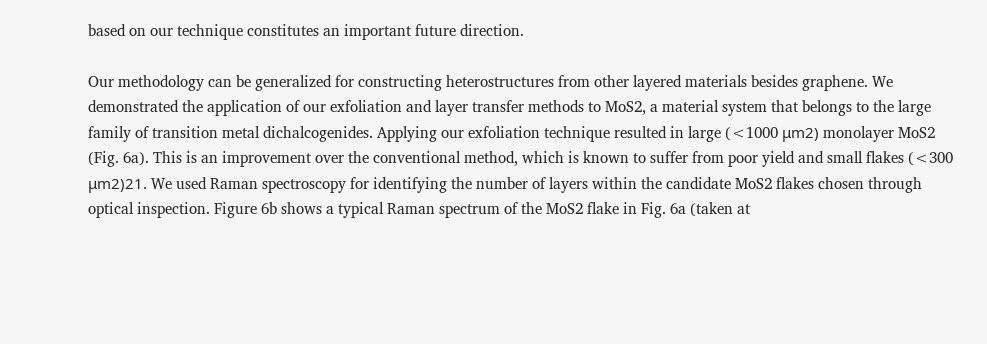based on our technique constitutes an important future direction.

Our methodology can be generalized for constructing heterostructures from other layered materials besides graphene. We demonstrated the application of our exfoliation and layer transfer methods to MoS2, a material system that belongs to the large family of transition metal dichalcogenides. Applying our exfoliation technique resulted in large (<1000 μm2) monolayer MoS2 (Fig. 6a). This is an improvement over the conventional method, which is known to suffer from poor yield and small flakes (<300 μm2)21. We used Raman spectroscopy for identifying the number of layers within the candidate MoS2 flakes chosen through optical inspection. Figure 6b shows a typical Raman spectrum of the MoS2 flake in Fig. 6a (taken at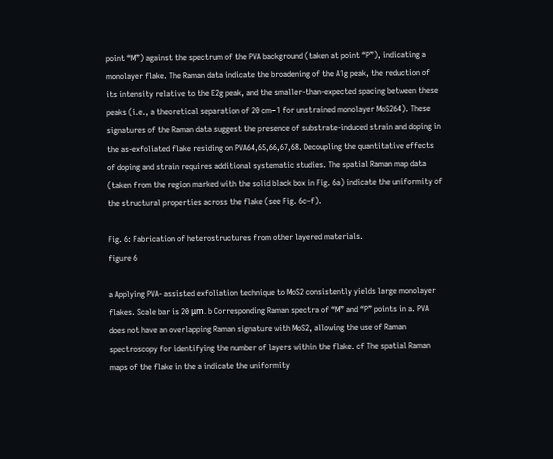point “M”) against the spectrum of the PVA background (taken at point “P”), indicating a monolayer flake. The Raman data indicate the broadening of the A1g peak, the reduction of its intensity relative to the E2g peak, and the smaller-than-expected spacing between these peaks (i.e., a theoretical separation of 20 cm−1 for unstrained monolayer MoS264). These signatures of the Raman data suggest the presence of substrate-induced strain and doping in the as-exfoliated flake residing on PVA64,65,66,67,68. Decoupling the quantitative effects of doping and strain requires additional systematic studies. The spatial Raman map data (taken from the region marked with the solid black box in Fig. 6a) indicate the uniformity of the structural properties across the flake (see Fig. 6c–f).

Fig. 6: Fabrication of heterostructures from other layered materials.
figure 6

a Applying PVA- assisted exfoliation technique to MoS2 consistently yields large monolayer flakes. Scale bar is 20 μm. b Corresponding Raman spectra of “M” and “P” points in a. PVA does not have an overlapping Raman signature with MoS2, allowing the use of Raman spectroscopy for identifying the number of layers within the flake. cf The spatial Raman maps of the flake in the a indicate the uniformity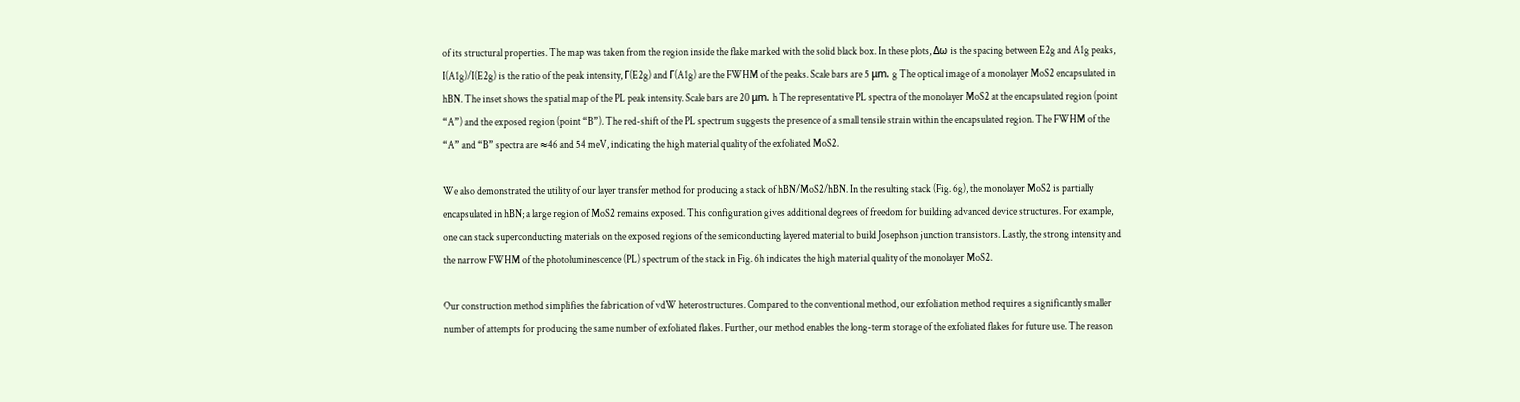of its structural properties. The map was taken from the region inside the flake marked with the solid black box. In these plots, Δω is the spacing between E2g and A1g peaks, I(A1g)/I(E2g) is the ratio of the peak intensity, Γ(E2g) and Γ(A1g) are the FWHM of the peaks. Scale bars are 5 μm. g The optical image of a monolayer MoS2 encapsulated in hBN. The inset shows the spatial map of the PL peak intensity. Scale bars are 20 μm. h The representative PL spectra of the monolayer MoS2 at the encapsulated region (point “A”) and the exposed region (point “B”). The red-shift of the PL spectrum suggests the presence of a small tensile strain within the encapsulated region. The FWHM of the “A” and “B” spectra are ≈46 and 54 meV, indicating the high material quality of the exfoliated MoS2.

We also demonstrated the utility of our layer transfer method for producing a stack of hBN/MoS2/hBN. In the resulting stack (Fig. 6g), the monolayer MoS2 is partially encapsulated in hBN; a large region of MoS2 remains exposed. This configuration gives additional degrees of freedom for building advanced device structures. For example, one can stack superconducting materials on the exposed regions of the semiconducting layered material to build Josephson junction transistors. Lastly, the strong intensity and the narrow FWHM of the photoluminescence (PL) spectrum of the stack in Fig. 6h indicates the high material quality of the monolayer MoS2.

Our construction method simplifies the fabrication of vdW heterostructures. Compared to the conventional method, our exfoliation method requires a significantly smaller number of attempts for producing the same number of exfoliated flakes. Further, our method enables the long-term storage of the exfoliated flakes for future use. The reason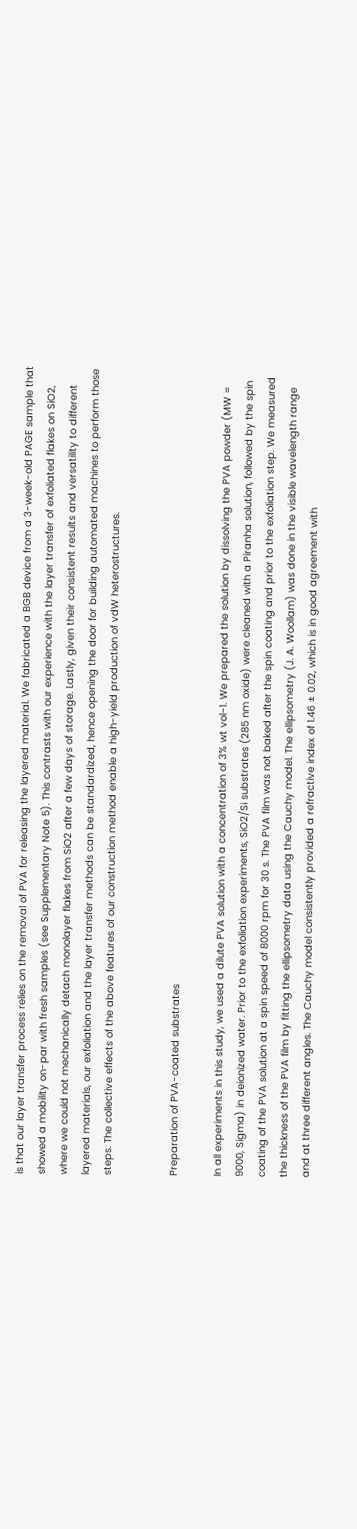is that our layer transfer process relies on the removal of PVA for releasing the layered material. We fabricated a BGB device from a 3-week-old PAGE sample that showed a mobility on-par with fresh samples (see Supplementary Note 5). This contrasts with our experience with the layer transfer of exfoliated flakes on SiO2, where we could not mechanically detach monolayer flakes from SiO2 after a few days of storage. Lastly, given their consistent results and versatility to different layered materials, our exfoliation and the layer transfer methods can be standardized, hence opening the door for building automated machines to perform those steps. The collective effects of the above features of our construction method enable a high-yield production of vdW heterostructures.


Preparation of PVA-coated substrates

In all experiments in this study, we used a dilute PVA solution with a concentration of 3% wt vol−1. We prepared the solution by dissolving the PVA powder (MW = 9000, Sigma) in deionized water. Prior to the exfoliation experiments, SiO2/Si substrates (285 nm oxide) were cleaned with a Piranha solution, followed by the spin coating of the PVA solution at a spin speed of 8000 rpm for 30 s. The PVA film was not baked after the spin coating and prior to the exfoliation step. We measured the thickness of the PVA film by fitting the ellipsometry data using the Cauchy model. The ellipsometry (J. A. Woollam) was done in the visible wavelength range and at three different angles. The Cauchy model consistently provided a refractive index of 1.46 ± 0.02, which is in good agreement with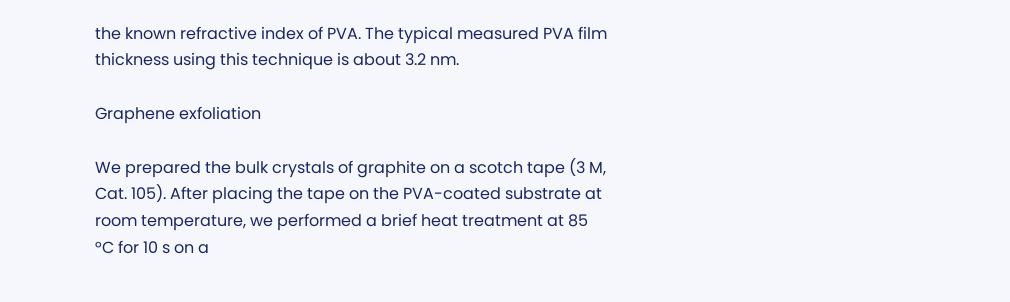the known refractive index of PVA. The typical measured PVA film thickness using this technique is about 3.2 nm.

Graphene exfoliation

We prepared the bulk crystals of graphite on a scotch tape (3 M, Cat. 105). After placing the tape on the PVA-coated substrate at room temperature, we performed a brief heat treatment at 85 °C for 10 s on a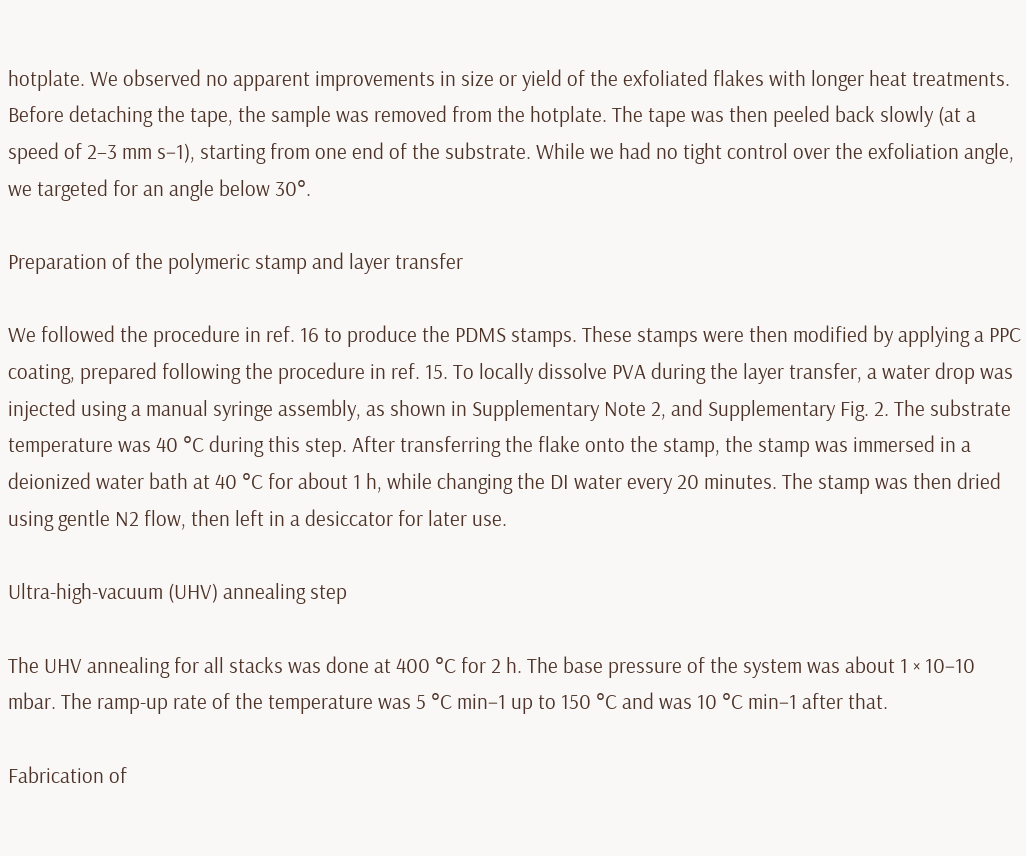hotplate. We observed no apparent improvements in size or yield of the exfoliated flakes with longer heat treatments. Before detaching the tape, the sample was removed from the hotplate. The tape was then peeled back slowly (at a speed of 2–3 mm s−1), starting from one end of the substrate. While we had no tight control over the exfoliation angle, we targeted for an angle below 30°.

Preparation of the polymeric stamp and layer transfer

We followed the procedure in ref. 16 to produce the PDMS stamps. These stamps were then modified by applying a PPC coating, prepared following the procedure in ref. 15. To locally dissolve PVA during the layer transfer, a water drop was injected using a manual syringe assembly, as shown in Supplementary Note 2, and Supplementary Fig. 2. The substrate temperature was 40 °C during this step. After transferring the flake onto the stamp, the stamp was immersed in a deionized water bath at 40 °C for about 1 h, while changing the DI water every 20 minutes. The stamp was then dried using gentle N2 flow, then left in a desiccator for later use.

Ultra-high-vacuum (UHV) annealing step

The UHV annealing for all stacks was done at 400 °C for 2 h. The base pressure of the system was about 1 × 10−10 mbar. The ramp-up rate of the temperature was 5 °C min−1 up to 150 °C and was 10 °C min−1 after that.

Fabrication of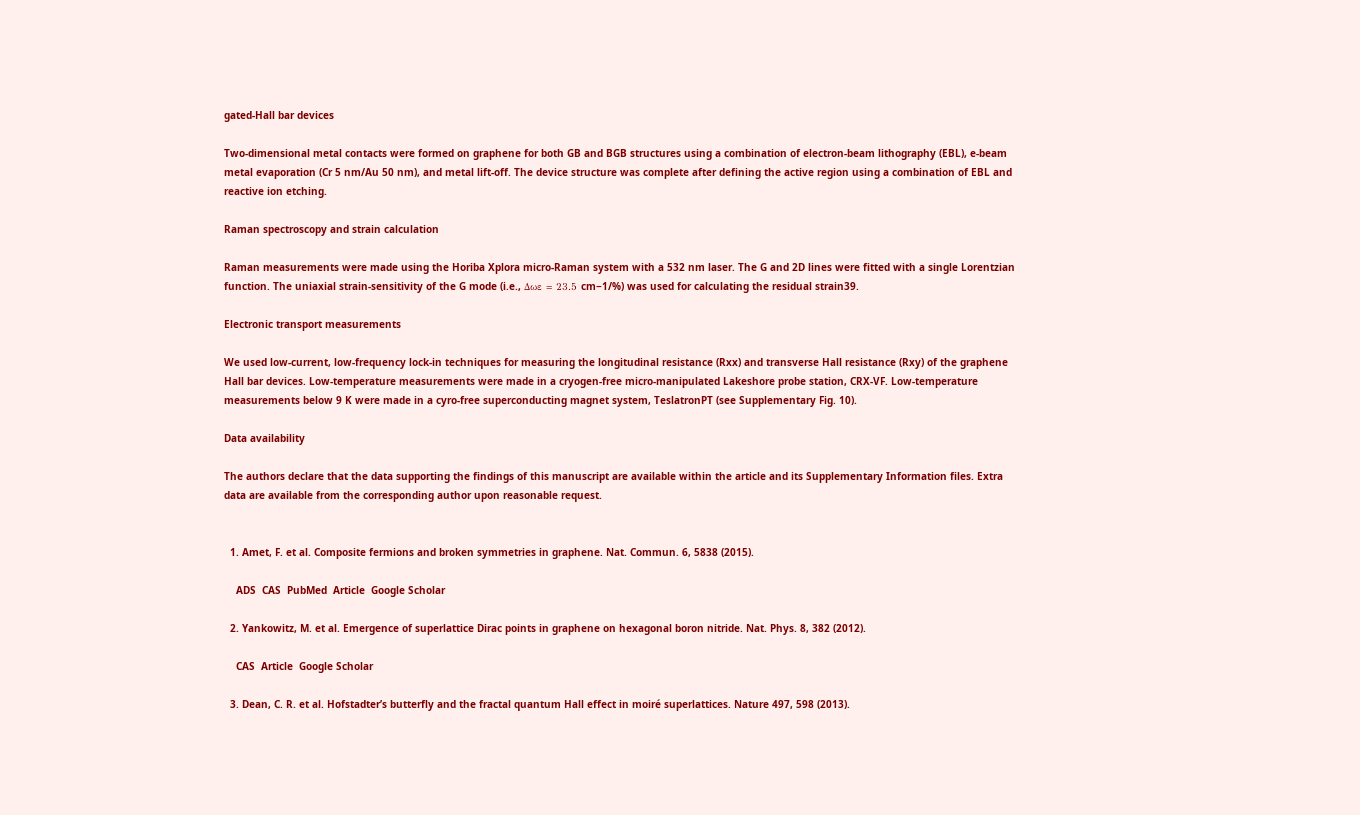gated-Hall bar devices

Two-dimensional metal contacts were formed on graphene for both GB and BGB structures using a combination of electron-beam lithography (EBL), e-beam metal evaporation (Cr 5 nm/Au 50 nm), and metal lift-off. The device structure was complete after defining the active region using a combination of EBL and reactive ion etching.

Raman spectroscopy and strain calculation

Raman measurements were made using the Horiba Xplora micro-Raman system with a 532 nm laser. The G and 2D lines were fitted with a single Lorentzian function. The uniaxial strain-sensitivity of the G mode (i.e., Δωε = 23.5 cm−1/%) was used for calculating the residual strain39.

Electronic transport measurements

We used low-current, low-frequency lock-in techniques for measuring the longitudinal resistance (Rxx) and transverse Hall resistance (Rxy) of the graphene Hall bar devices. Low-temperature measurements were made in a cryogen-free micro-manipulated Lakeshore probe station, CRX-VF. Low-temperature measurements below 9 K were made in a cyro-free superconducting magnet system, TeslatronPT (see Supplementary Fig. 10).

Data availability

The authors declare that the data supporting the findings of this manuscript are available within the article and its Supplementary Information files. Extra data are available from the corresponding author upon reasonable request.


  1. Amet, F. et al. Composite fermions and broken symmetries in graphene. Nat. Commun. 6, 5838 (2015).

    ADS  CAS  PubMed  Article  Google Scholar

  2. Yankowitz, M. et al. Emergence of superlattice Dirac points in graphene on hexagonal boron nitride. Nat. Phys. 8, 382 (2012).

    CAS  Article  Google Scholar

  3. Dean, C. R. et al. Hofstadter’s butterfly and the fractal quantum Hall effect in moiré superlattices. Nature 497, 598 (2013).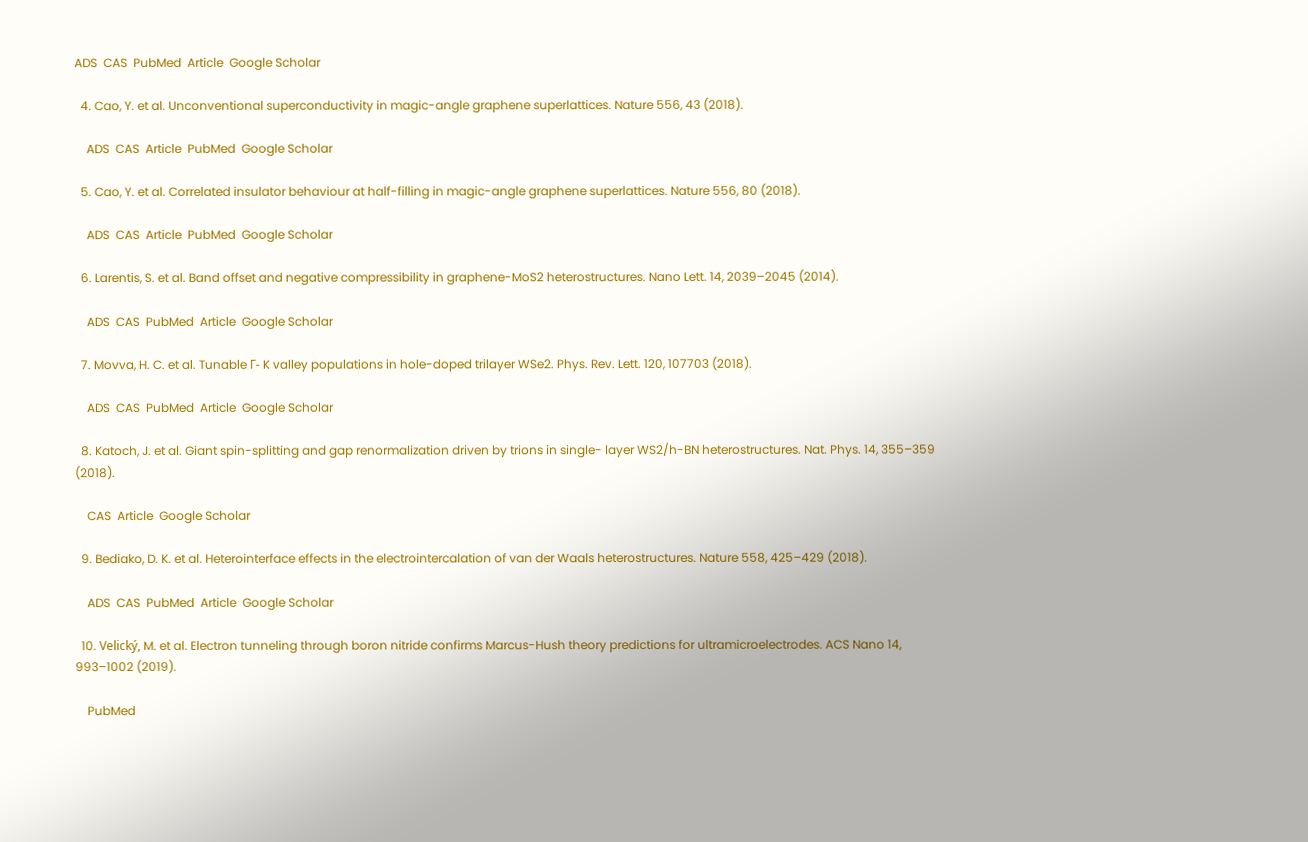ADS  CAS  PubMed  Article  Google Scholar

  4. Cao, Y. et al. Unconventional superconductivity in magic-angle graphene superlattices. Nature 556, 43 (2018).

    ADS  CAS  Article  PubMed  Google Scholar

  5. Cao, Y. et al. Correlated insulator behaviour at half-filling in magic-angle graphene superlattices. Nature 556, 80 (2018).

    ADS  CAS  Article  PubMed  Google Scholar

  6. Larentis, S. et al. Band offset and negative compressibility in graphene-MoS2 heterostructures. Nano Lett. 14, 2039–2045 (2014).

    ADS  CAS  PubMed  Article  Google Scholar

  7. Movva, H. C. et al. Tunable Γ- K valley populations in hole-doped trilayer WSe2. Phys. Rev. Lett. 120, 107703 (2018).

    ADS  CAS  PubMed  Article  Google Scholar

  8. Katoch, J. et al. Giant spin-splitting and gap renormalization driven by trions in single- layer WS2/h-BN heterostructures. Nat. Phys. 14, 355–359 (2018).

    CAS  Article  Google Scholar

  9. Bediako, D. K. et al. Heterointerface effects in the electrointercalation of van der Waals heterostructures. Nature 558, 425–429 (2018).

    ADS  CAS  PubMed  Article  Google Scholar

  10. Velický, M. et al. Electron tunneling through boron nitride confirms Marcus-Hush theory predictions for ultramicroelectrodes. ACS Nano 14, 993–1002 (2019).

    PubMed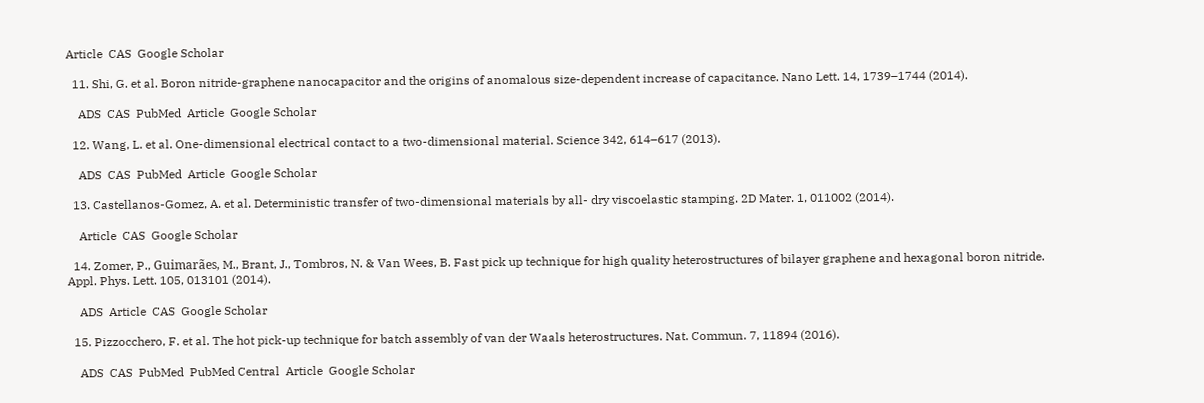Article  CAS  Google Scholar

  11. Shi, G. et al. Boron nitride-graphene nanocapacitor and the origins of anomalous size-dependent increase of capacitance. Nano Lett. 14, 1739–1744 (2014).

    ADS  CAS  PubMed  Article  Google Scholar

  12. Wang, L. et al. One-dimensional electrical contact to a two-dimensional material. Science 342, 614–617 (2013).

    ADS  CAS  PubMed  Article  Google Scholar

  13. Castellanos-Gomez, A. et al. Deterministic transfer of two-dimensional materials by all- dry viscoelastic stamping. 2D Mater. 1, 011002 (2014).

    Article  CAS  Google Scholar

  14. Zomer, P., Guimarães, M., Brant, J., Tombros, N. & Van Wees, B. Fast pick up technique for high quality heterostructures of bilayer graphene and hexagonal boron nitride. Appl. Phys. Lett. 105, 013101 (2014).

    ADS  Article  CAS  Google Scholar

  15. Pizzocchero, F. et al. The hot pick-up technique for batch assembly of van der Waals heterostructures. Nat. Commun. 7, 11894 (2016).

    ADS  CAS  PubMed  PubMed Central  Article  Google Scholar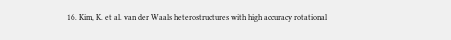16. Kim, K. et al. van der Waals heterostructures with high accuracy rotational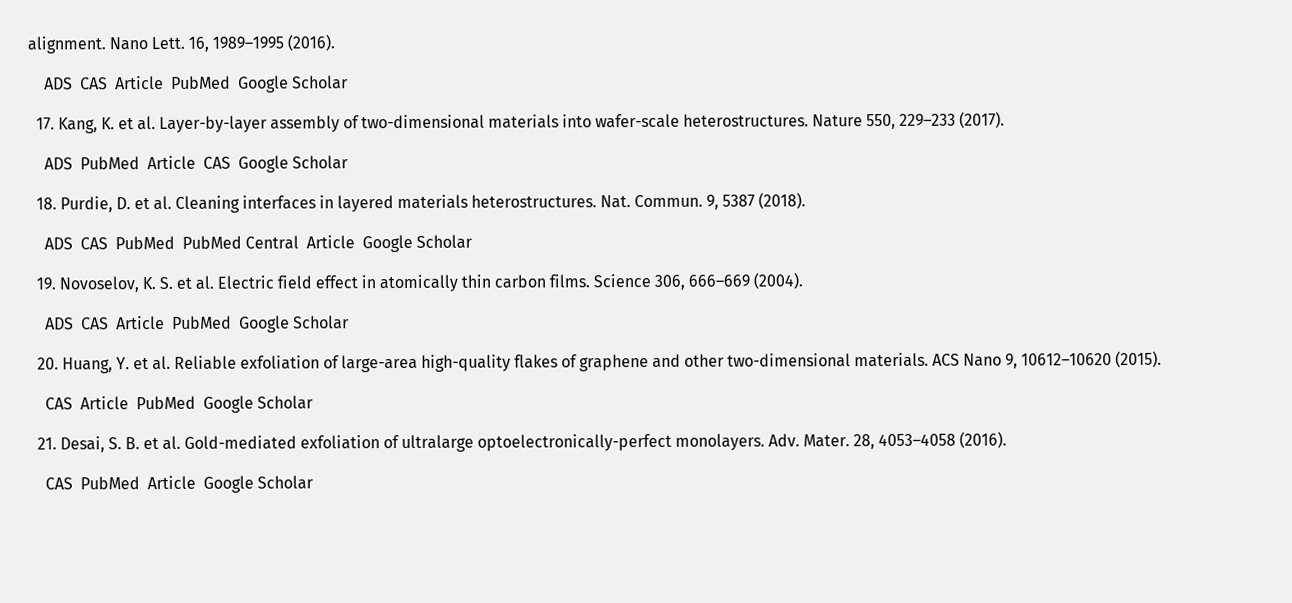alignment. Nano Lett. 16, 1989–1995 (2016).

    ADS  CAS  Article  PubMed  Google Scholar

  17. Kang, K. et al. Layer-by-layer assembly of two-dimensional materials into wafer-scale heterostructures. Nature 550, 229–233 (2017).

    ADS  PubMed  Article  CAS  Google Scholar

  18. Purdie, D. et al. Cleaning interfaces in layered materials heterostructures. Nat. Commun. 9, 5387 (2018).

    ADS  CAS  PubMed  PubMed Central  Article  Google Scholar

  19. Novoselov, K. S. et al. Electric field effect in atomically thin carbon films. Science 306, 666–669 (2004).

    ADS  CAS  Article  PubMed  Google Scholar

  20. Huang, Y. et al. Reliable exfoliation of large-area high-quality flakes of graphene and other two-dimensional materials. ACS Nano 9, 10612–10620 (2015).

    CAS  Article  PubMed  Google Scholar

  21. Desai, S. B. et al. Gold-mediated exfoliation of ultralarge optoelectronically-perfect monolayers. Adv. Mater. 28, 4053–4058 (2016).

    CAS  PubMed  Article  Google Scholar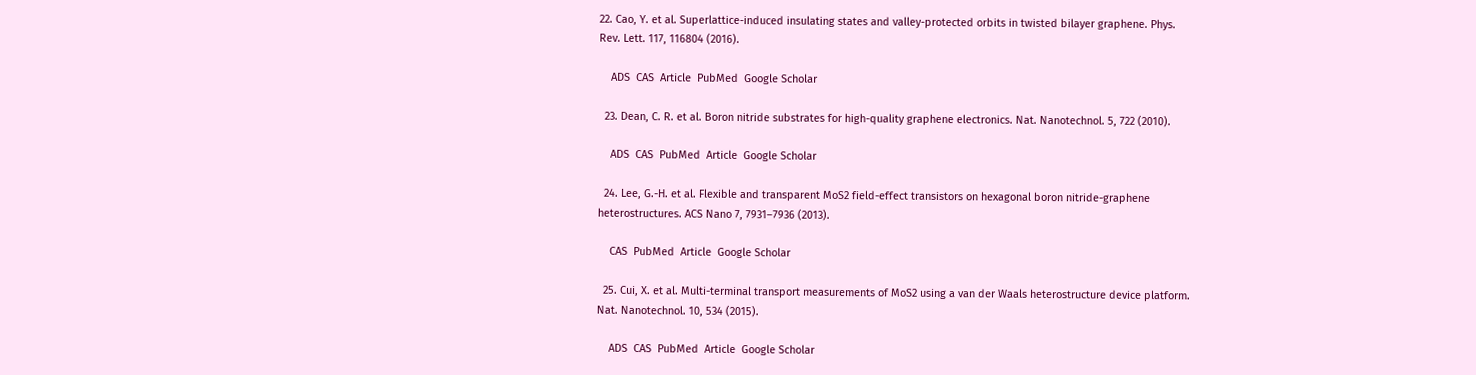22. Cao, Y. et al. Superlattice-induced insulating states and valley-protected orbits in twisted bilayer graphene. Phys. Rev. Lett. 117, 116804 (2016).

    ADS  CAS  Article  PubMed  Google Scholar

  23. Dean, C. R. et al. Boron nitride substrates for high-quality graphene electronics. Nat. Nanotechnol. 5, 722 (2010).

    ADS  CAS  PubMed  Article  Google Scholar

  24. Lee, G.-H. et al. Flexible and transparent MoS2 field-effect transistors on hexagonal boron nitride-graphene heterostructures. ACS Nano 7, 7931–7936 (2013).

    CAS  PubMed  Article  Google Scholar

  25. Cui, X. et al. Multi-terminal transport measurements of MoS2 using a van der Waals heterostructure device platform. Nat. Nanotechnol. 10, 534 (2015).

    ADS  CAS  PubMed  Article  Google Scholar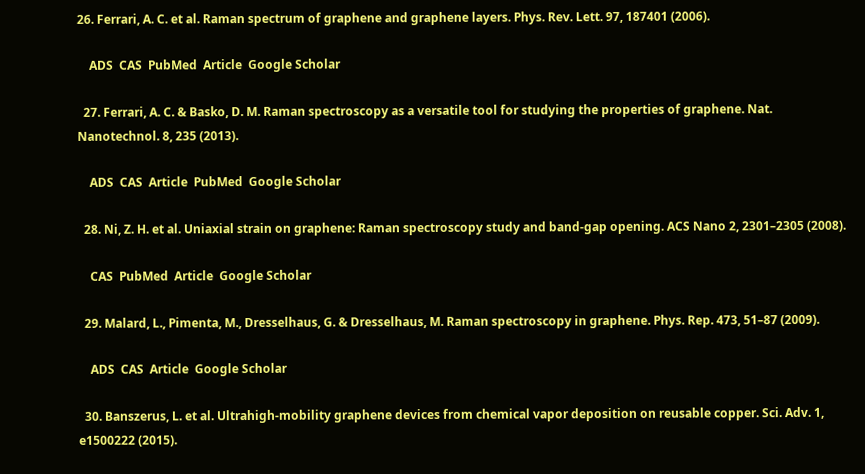26. Ferrari, A. C. et al. Raman spectrum of graphene and graphene layers. Phys. Rev. Lett. 97, 187401 (2006).

    ADS  CAS  PubMed  Article  Google Scholar

  27. Ferrari, A. C. & Basko, D. M. Raman spectroscopy as a versatile tool for studying the properties of graphene. Nat. Nanotechnol. 8, 235 (2013).

    ADS  CAS  Article  PubMed  Google Scholar

  28. Ni, Z. H. et al. Uniaxial strain on graphene: Raman spectroscopy study and band-gap opening. ACS Nano 2, 2301–2305 (2008).

    CAS  PubMed  Article  Google Scholar

  29. Malard, L., Pimenta, M., Dresselhaus, G. & Dresselhaus, M. Raman spectroscopy in graphene. Phys. Rep. 473, 51–87 (2009).

    ADS  CAS  Article  Google Scholar

  30. Banszerus, L. et al. Ultrahigh-mobility graphene devices from chemical vapor deposition on reusable copper. Sci. Adv. 1, e1500222 (2015).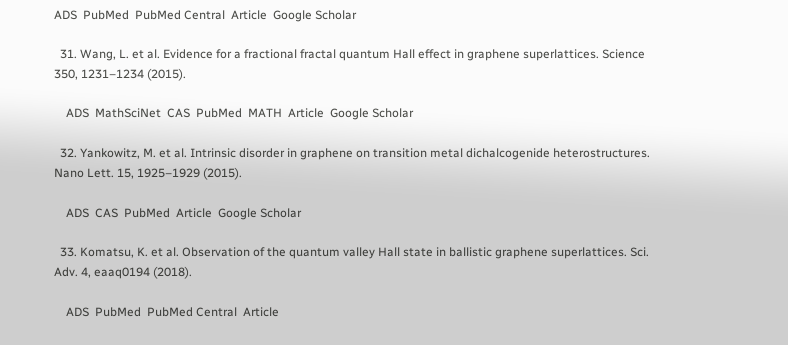ADS  PubMed  PubMed Central  Article  Google Scholar

  31. Wang, L. et al. Evidence for a fractional fractal quantum Hall effect in graphene superlattices. Science 350, 1231–1234 (2015).

    ADS  MathSciNet  CAS  PubMed  MATH  Article  Google Scholar

  32. Yankowitz, M. et al. Intrinsic disorder in graphene on transition metal dichalcogenide heterostructures. Nano Lett. 15, 1925–1929 (2015).

    ADS  CAS  PubMed  Article  Google Scholar

  33. Komatsu, K. et al. Observation of the quantum valley Hall state in ballistic graphene superlattices. Sci. Adv. 4, eaaq0194 (2018).

    ADS  PubMed  PubMed Central  Article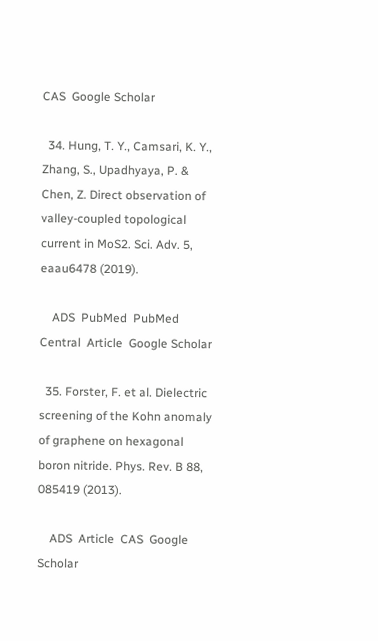CAS  Google Scholar

  34. Hung, T. Y., Camsari, K. Y., Zhang, S., Upadhyaya, P. & Chen, Z. Direct observation of valley-coupled topological current in MoS2. Sci. Adv. 5, eaau6478 (2019).

    ADS  PubMed  PubMed Central  Article  Google Scholar

  35. Forster, F. et al. Dielectric screening of the Kohn anomaly of graphene on hexagonal boron nitride. Phys. Rev. B 88, 085419 (2013).

    ADS  Article  CAS  Google Scholar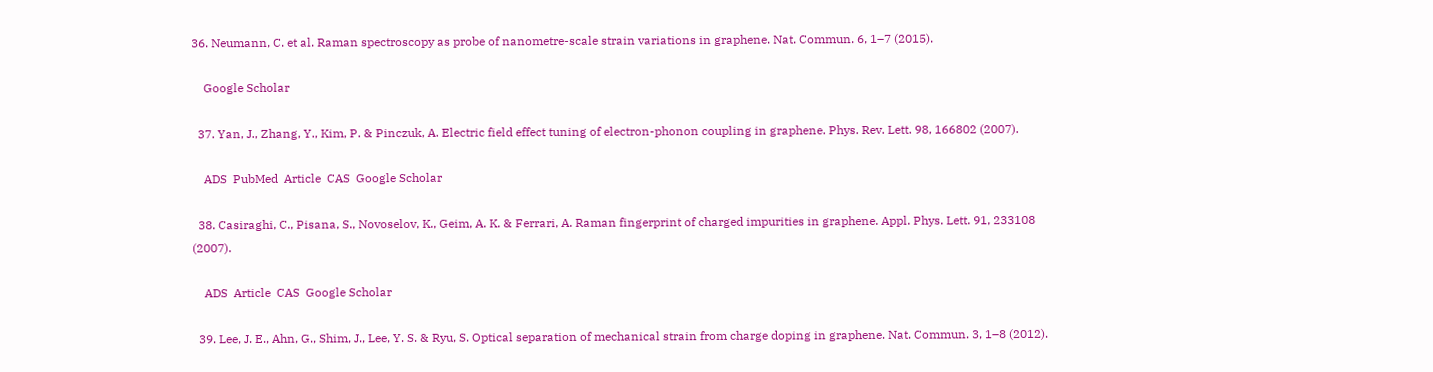36. Neumann, C. et al. Raman spectroscopy as probe of nanometre-scale strain variations in graphene. Nat. Commun. 6, 1–7 (2015).

    Google Scholar

  37. Yan, J., Zhang, Y., Kim, P. & Pinczuk, A. Electric field effect tuning of electron-phonon coupling in graphene. Phys. Rev. Lett. 98, 166802 (2007).

    ADS  PubMed  Article  CAS  Google Scholar

  38. Casiraghi, C., Pisana, S., Novoselov, K., Geim, A. K. & Ferrari, A. Raman fingerprint of charged impurities in graphene. Appl. Phys. Lett. 91, 233108 (2007).

    ADS  Article  CAS  Google Scholar

  39. Lee, J. E., Ahn, G., Shim, J., Lee, Y. S. & Ryu, S. Optical separation of mechanical strain from charge doping in graphene. Nat. Commun. 3, 1–8 (2012).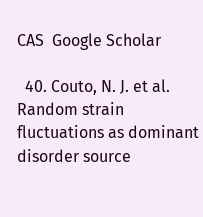CAS  Google Scholar

  40. Couto, N. J. et al. Random strain fluctuations as dominant disorder source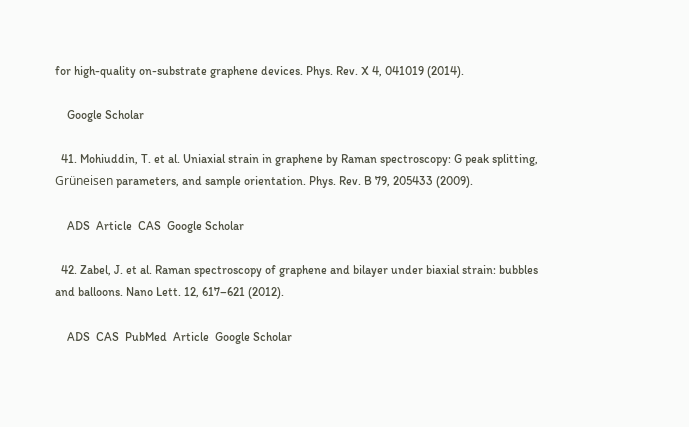for high-quality on-substrate graphene devices. Phys. Rev. X 4, 041019 (2014).

    Google Scholar

  41. Mohiuddin, T. et al. Uniaxial strain in graphene by Raman spectroscopy: G peak splitting, Grüneisen parameters, and sample orientation. Phys. Rev. B 79, 205433 (2009).

    ADS  Article  CAS  Google Scholar

  42. Zabel, J. et al. Raman spectroscopy of graphene and bilayer under biaxial strain: bubbles and balloons. Nano Lett. 12, 617–621 (2012).

    ADS  CAS  PubMed  Article  Google Scholar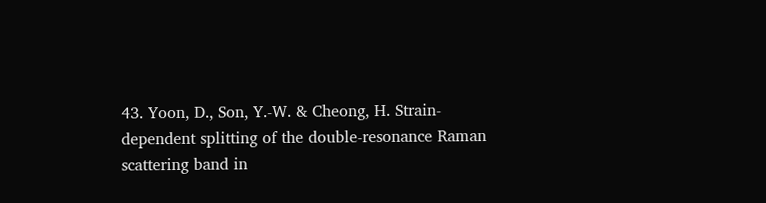43. Yoon, D., Son, Y.-W. & Cheong, H. Strain-dependent splitting of the double-resonance Raman scattering band in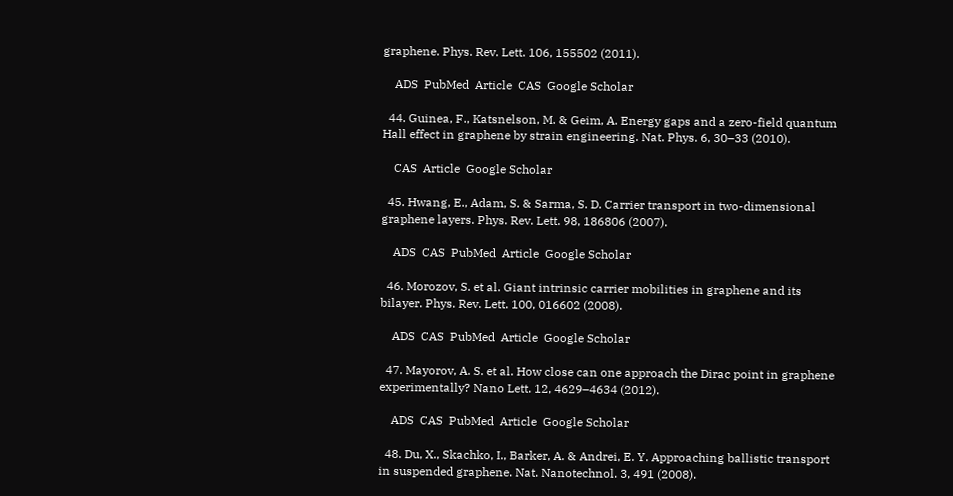graphene. Phys. Rev. Lett. 106, 155502 (2011).

    ADS  PubMed  Article  CAS  Google Scholar

  44. Guinea, F., Katsnelson, M. & Geim, A. Energy gaps and a zero-field quantum Hall effect in graphene by strain engineering. Nat. Phys. 6, 30–33 (2010).

    CAS  Article  Google Scholar

  45. Hwang, E., Adam, S. & Sarma, S. D. Carrier transport in two-dimensional graphene layers. Phys. Rev. Lett. 98, 186806 (2007).

    ADS  CAS  PubMed  Article  Google Scholar

  46. Morozov, S. et al. Giant intrinsic carrier mobilities in graphene and its bilayer. Phys. Rev. Lett. 100, 016602 (2008).

    ADS  CAS  PubMed  Article  Google Scholar

  47. Mayorov, A. S. et al. How close can one approach the Dirac point in graphene experimentally? Nano Lett. 12, 4629–4634 (2012).

    ADS  CAS  PubMed  Article  Google Scholar

  48. Du, X., Skachko, I., Barker, A. & Andrei, E. Y. Approaching ballistic transport in suspended graphene. Nat. Nanotechnol. 3, 491 (2008).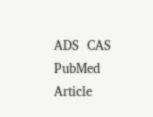ADS  CAS  PubMed  Article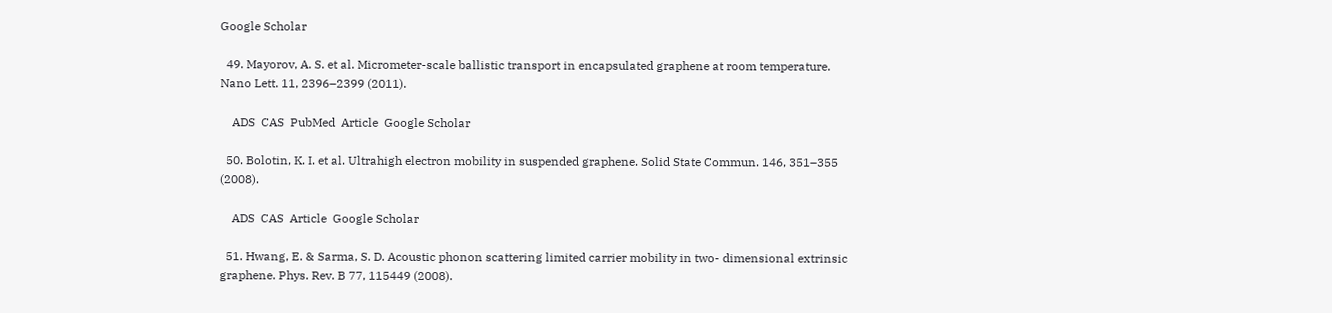Google Scholar

  49. Mayorov, A. S. et al. Micrometer-scale ballistic transport in encapsulated graphene at room temperature. Nano Lett. 11, 2396–2399 (2011).

    ADS  CAS  PubMed  Article  Google Scholar

  50. Bolotin, K. I. et al. Ultrahigh electron mobility in suspended graphene. Solid State Commun. 146, 351–355 (2008).

    ADS  CAS  Article  Google Scholar

  51. Hwang, E. & Sarma, S. D. Acoustic phonon scattering limited carrier mobility in two- dimensional extrinsic graphene. Phys. Rev. B 77, 115449 (2008).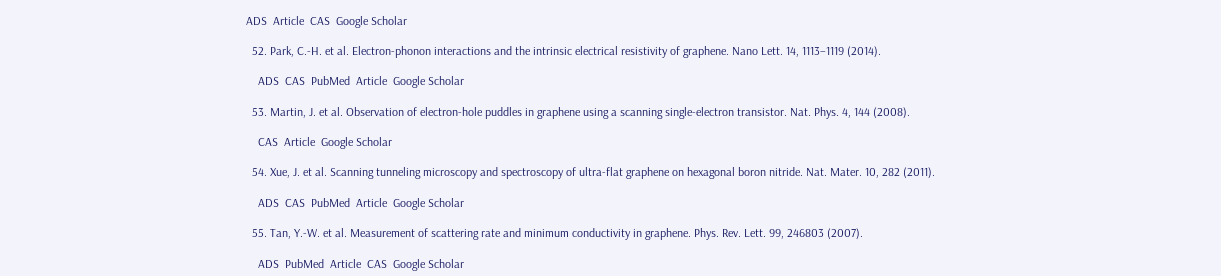ADS  Article  CAS  Google Scholar

  52. Park, C.-H. et al. Electron-phonon interactions and the intrinsic electrical resistivity of graphene. Nano Lett. 14, 1113–1119 (2014).

    ADS  CAS  PubMed  Article  Google Scholar

  53. Martin, J. et al. Observation of electron-hole puddles in graphene using a scanning single-electron transistor. Nat. Phys. 4, 144 (2008).

    CAS  Article  Google Scholar

  54. Xue, J. et al. Scanning tunneling microscopy and spectroscopy of ultra-flat graphene on hexagonal boron nitride. Nat. Mater. 10, 282 (2011).

    ADS  CAS  PubMed  Article  Google Scholar

  55. Tan, Y.-W. et al. Measurement of scattering rate and minimum conductivity in graphene. Phys. Rev. Lett. 99, 246803 (2007).

    ADS  PubMed  Article  CAS  Google Scholar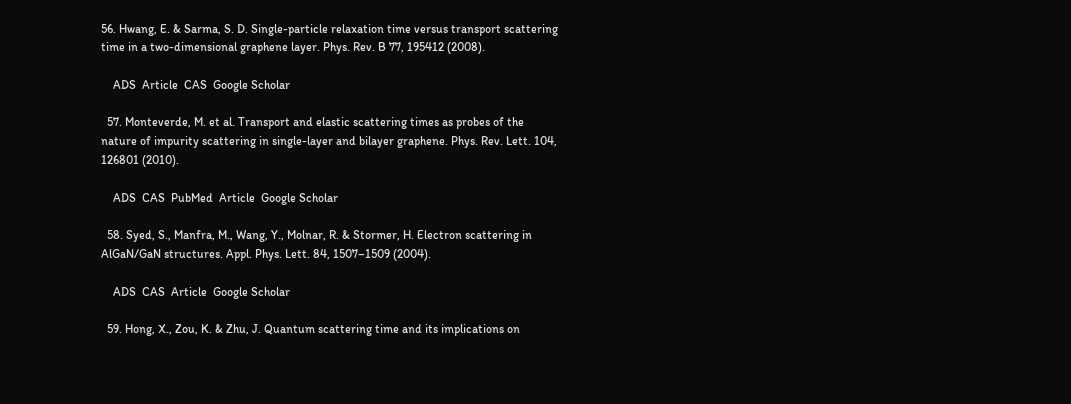56. Hwang, E. & Sarma, S. D. Single-particle relaxation time versus transport scattering time in a two-dimensional graphene layer. Phys. Rev. B 77, 195412 (2008).

    ADS  Article  CAS  Google Scholar

  57. Monteverde, M. et al. Transport and elastic scattering times as probes of the nature of impurity scattering in single-layer and bilayer graphene. Phys. Rev. Lett. 104, 126801 (2010).

    ADS  CAS  PubMed  Article  Google Scholar

  58. Syed, S., Manfra, M., Wang, Y., Molnar, R. & Stormer, H. Electron scattering in AlGaN/GaN structures. Appl. Phys. Lett. 84, 1507–1509 (2004).

    ADS  CAS  Article  Google Scholar

  59. Hong, X., Zou, K. & Zhu, J. Quantum scattering time and its implications on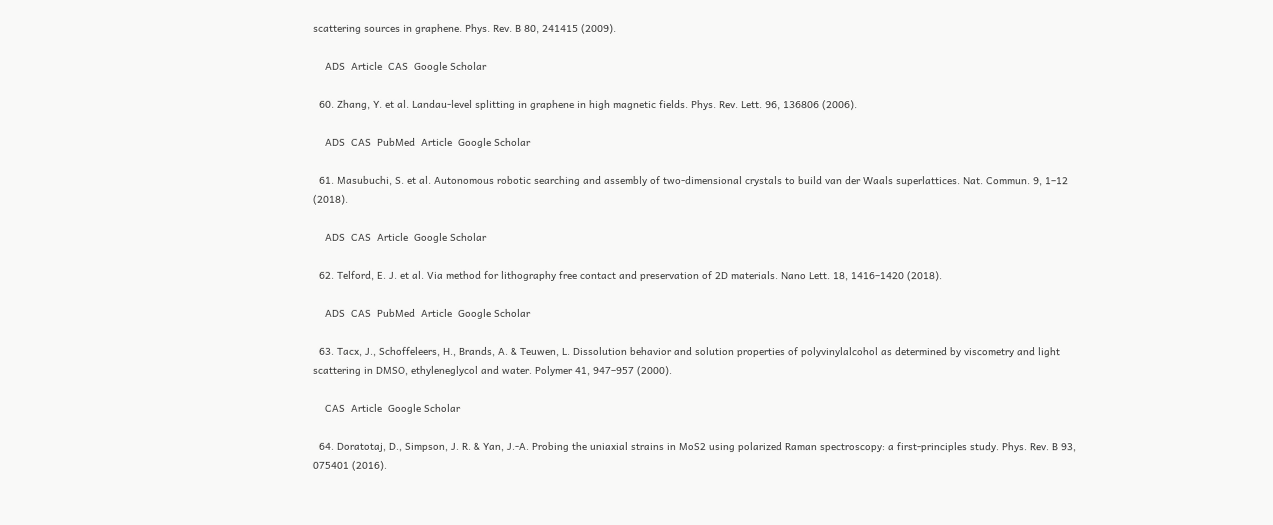scattering sources in graphene. Phys. Rev. B 80, 241415 (2009).

    ADS  Article  CAS  Google Scholar

  60. Zhang, Y. et al. Landau-level splitting in graphene in high magnetic fields. Phys. Rev. Lett. 96, 136806 (2006).

    ADS  CAS  PubMed  Article  Google Scholar

  61. Masubuchi, S. et al. Autonomous robotic searching and assembly of two-dimensional crystals to build van der Waals superlattices. Nat. Commun. 9, 1–12 (2018).

    ADS  CAS  Article  Google Scholar

  62. Telford, E. J. et al. Via method for lithography free contact and preservation of 2D materials. Nano Lett. 18, 1416–1420 (2018).

    ADS  CAS  PubMed  Article  Google Scholar

  63. Tacx, J., Schoffeleers, H., Brands, A. & Teuwen, L. Dissolution behavior and solution properties of polyvinylalcohol as determined by viscometry and light scattering in DMSO, ethyleneglycol and water. Polymer 41, 947–957 (2000).

    CAS  Article  Google Scholar

  64. Doratotaj, D., Simpson, J. R. & Yan, J.-A. Probing the uniaxial strains in MoS2 using polarized Raman spectroscopy: a first-principles study. Phys. Rev. B 93, 075401 (2016).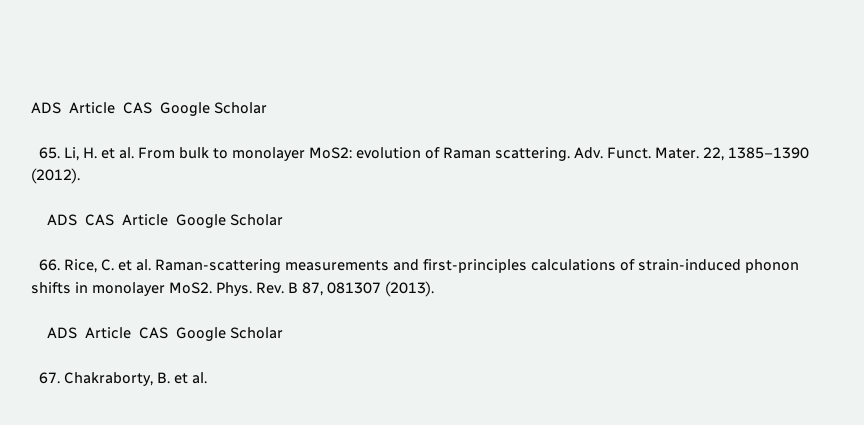ADS  Article  CAS  Google Scholar

  65. Li, H. et al. From bulk to monolayer MoS2: evolution of Raman scattering. Adv. Funct. Mater. 22, 1385–1390 (2012).

    ADS  CAS  Article  Google Scholar

  66. Rice, C. et al. Raman-scattering measurements and first-principles calculations of strain-induced phonon shifts in monolayer MoS2. Phys. Rev. B 87, 081307 (2013).

    ADS  Article  CAS  Google Scholar

  67. Chakraborty, B. et al.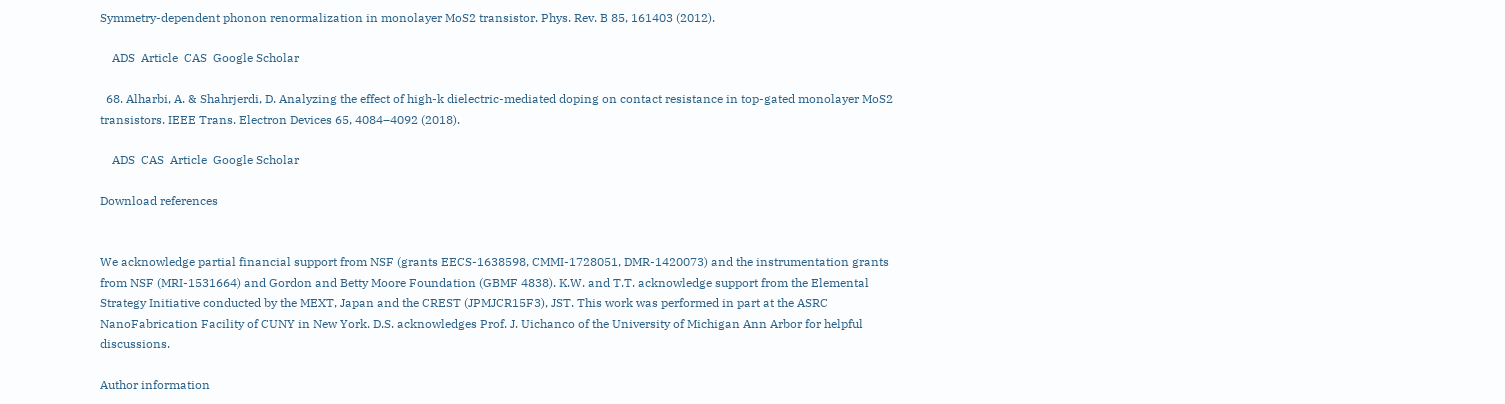Symmetry-dependent phonon renormalization in monolayer MoS2 transistor. Phys. Rev. B 85, 161403 (2012).

    ADS  Article  CAS  Google Scholar

  68. Alharbi, A. & Shahrjerdi, D. Analyzing the effect of high-k dielectric-mediated doping on contact resistance in top-gated monolayer MoS2 transistors. IEEE Trans. Electron Devices 65, 4084–4092 (2018).

    ADS  CAS  Article  Google Scholar

Download references


We acknowledge partial financial support from NSF (grants EECS-1638598, CMMI-1728051, DMR-1420073) and the instrumentation grants from NSF (MRI-1531664) and Gordon and Betty Moore Foundation (GBMF 4838). K.W. and T.T. acknowledge support from the Elemental Strategy Initiative conducted by the MEXT, Japan and the CREST (JPMJCR15F3), JST. This work was performed in part at the ASRC NanoFabrication Facility of CUNY in New York. D.S. acknowledges Prof. J. Uichanco of the University of Michigan Ann Arbor for helpful discussions.

Author information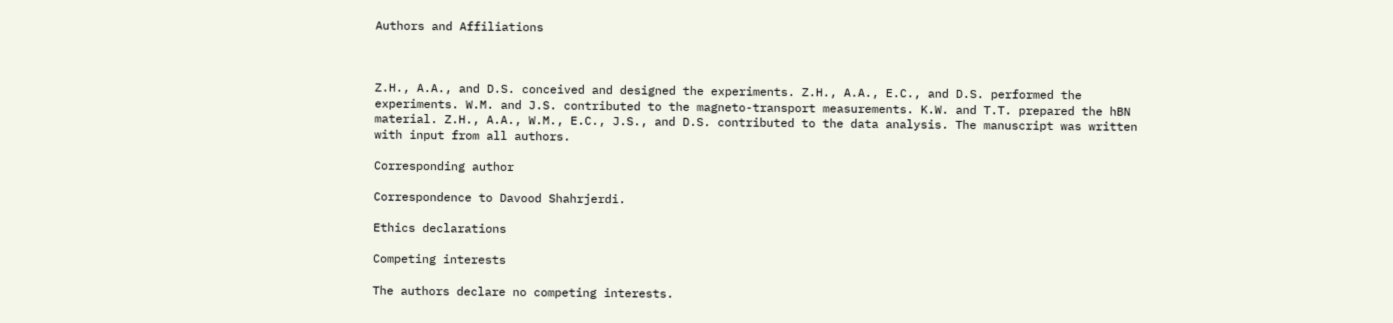Authors and Affiliations



Z.H., A.A., and D.S. conceived and designed the experiments. Z.H., A.A., E.C., and D.S. performed the experiments. W.M. and J.S. contributed to the magneto-transport measurements. K.W. and T.T. prepared the hBN material. Z.H., A.A., W.M., E.C., J.S., and D.S. contributed to the data analysis. The manuscript was written with input from all authors.

Corresponding author

Correspondence to Davood Shahrjerdi.

Ethics declarations

Competing interests

The authors declare no competing interests.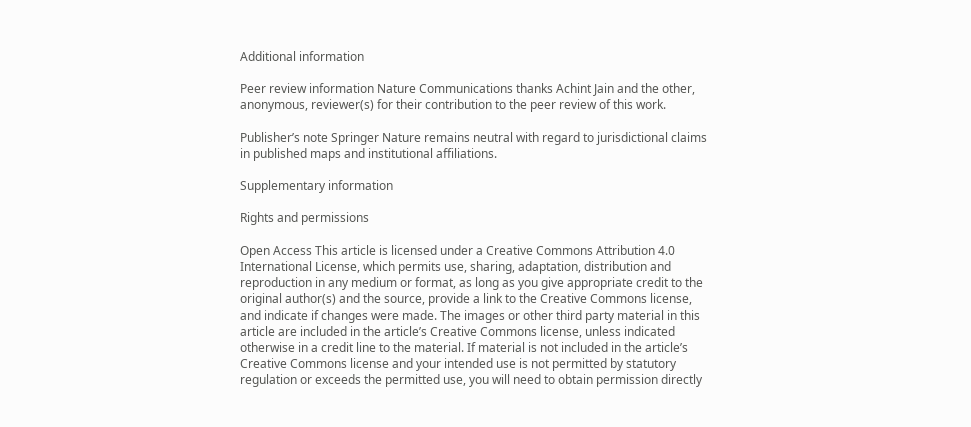Additional information

Peer review information Nature Communications thanks Achint Jain and the other, anonymous, reviewer(s) for their contribution to the peer review of this work.

Publisher’s note Springer Nature remains neutral with regard to jurisdictional claims in published maps and institutional affiliations.

Supplementary information

Rights and permissions

Open Access This article is licensed under a Creative Commons Attribution 4.0 International License, which permits use, sharing, adaptation, distribution and reproduction in any medium or format, as long as you give appropriate credit to the original author(s) and the source, provide a link to the Creative Commons license, and indicate if changes were made. The images or other third party material in this article are included in the article’s Creative Commons license, unless indicated otherwise in a credit line to the material. If material is not included in the article’s Creative Commons license and your intended use is not permitted by statutory regulation or exceeds the permitted use, you will need to obtain permission directly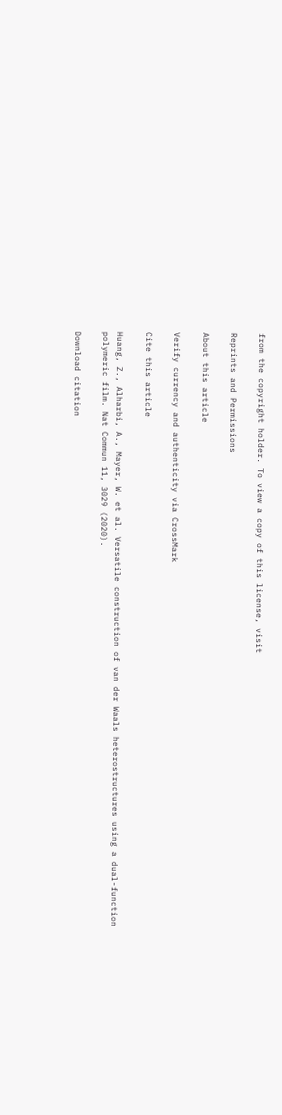from the copyright holder. To view a copy of this license, visit

Reprints and Permissions

About this article

Verify currency and authenticity via CrossMark

Cite this article

Huang, Z., Alharbi, A., Mayer, W. et al. Versatile construction of van der Waals heterostructures using a dual-function polymeric film. Nat Commun 11, 3029 (2020).

Download citation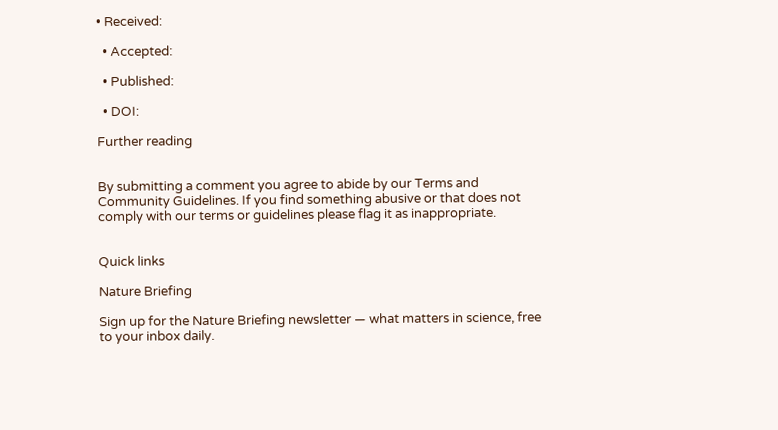• Received:

  • Accepted:

  • Published:

  • DOI:

Further reading


By submitting a comment you agree to abide by our Terms and Community Guidelines. If you find something abusive or that does not comply with our terms or guidelines please flag it as inappropriate.


Quick links

Nature Briefing

Sign up for the Nature Briefing newsletter — what matters in science, free to your inbox daily.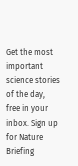Get the most important science stories of the day, free in your inbox. Sign up for Nature Briefing